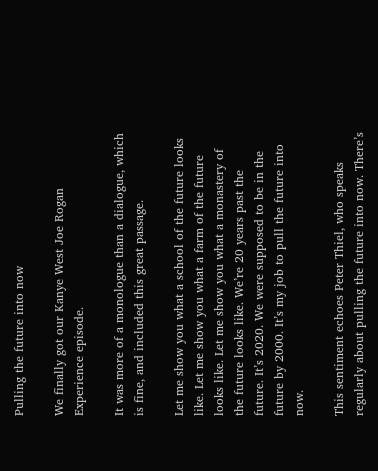Pulling the future into now

We finally got our Kanye West Joe Rogan Experience episode.

It was more of a monologue than a dialogue, which is fine, and included this great passage.

Let me show you what a school of the future looks like. Let me show you what a farm of the future looks like. Let me show you what a monastery of the future looks like. We’re 20 years past the future. It’s 2020. We were supposed to be in the future by 2000. It’s my job to pull the future into now.

This sentiment echoes Peter Thiel, who speaks regularly about pulling the future into now. There’s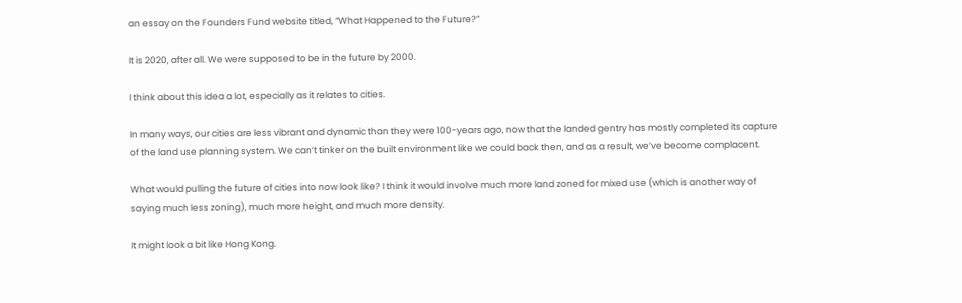an essay on the Founders Fund website titled, “What Happened to the Future?”

It is 2020, after all. We were supposed to be in the future by 2000.

I think about this idea a lot, especially as it relates to cities.

In many ways, our cities are less vibrant and dynamic than they were 100-years ago, now that the landed gentry has mostly completed its capture of the land use planning system. We can’t tinker on the built environment like we could back then, and as a result, we’ve become complacent.

What would pulling the future of cities into now look like? I think it would involve much more land zoned for mixed use (which is another way of saying much less zoning), much more height, and much more density.

It might look a bit like Hong Kong.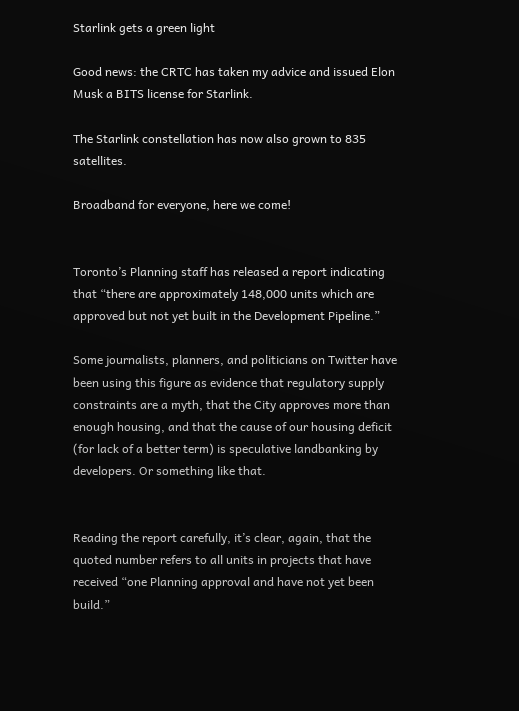Starlink gets a green light

Good news: the CRTC has taken my advice and issued Elon Musk a BITS license for Starlink.

The Starlink constellation has now also grown to 835 satellites.

Broadband for everyone, here we come!


Toronto’s Planning staff has released a report indicating that “there are approximately 148,000 units which are approved but not yet built in the Development Pipeline.”

Some journalists, planners, and politicians on Twitter have been using this figure as evidence that regulatory supply constraints are a myth, that the City approves more than enough housing, and that the cause of our housing deficit (for lack of a better term) is speculative landbanking by developers. Or something like that.


Reading the report carefully, it’s clear, again, that the quoted number refers to all units in projects that have received “one Planning approval and have not yet been build.”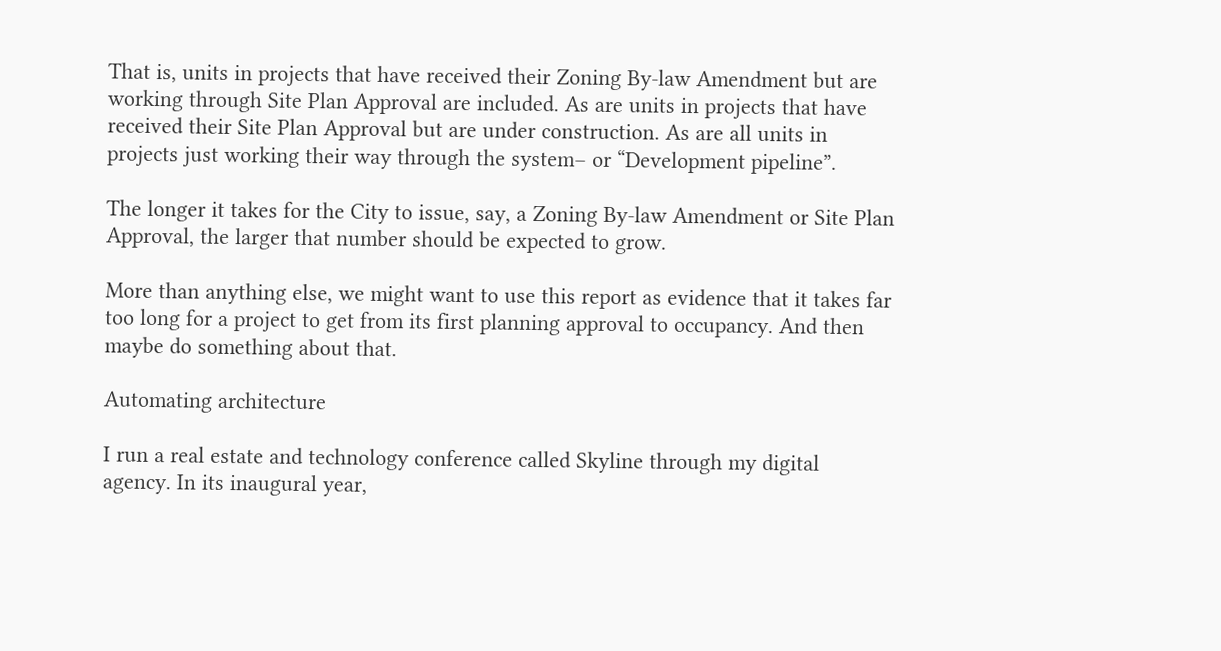That is, units in projects that have received their Zoning By-law Amendment but are working through Site Plan Approval are included. As are units in projects that have received their Site Plan Approval but are under construction. As are all units in projects just working their way through the system– or “Development pipeline”.

The longer it takes for the City to issue, say, a Zoning By-law Amendment or Site Plan Approval, the larger that number should be expected to grow.

More than anything else, we might want to use this report as evidence that it takes far too long for a project to get from its first planning approval to occupancy. And then maybe do something about that.

Automating architecture

I run a real estate and technology conference called Skyline through my digital agency. In its inaugural year,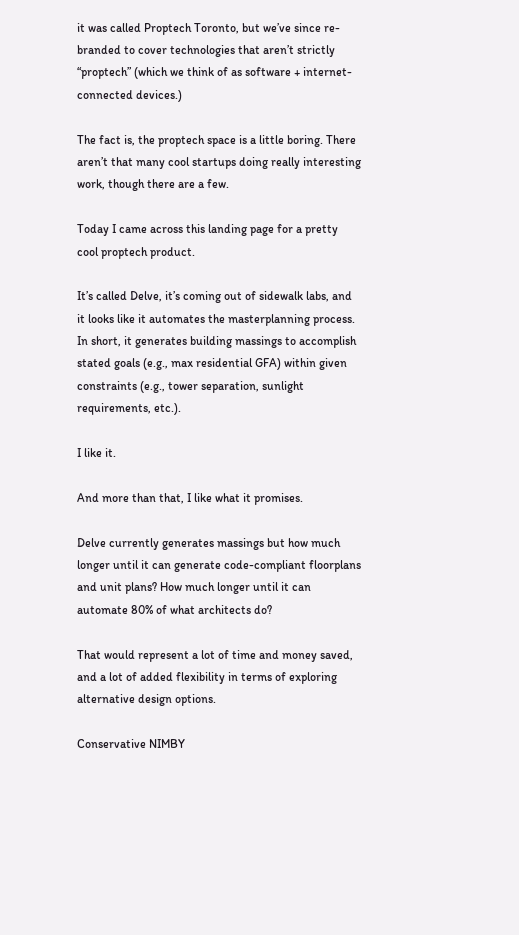it was called Proptech Toronto, but we’ve since re-branded to cover technologies that aren’t strictly “proptech” (which we think of as software + internet-connected devices.)

The fact is, the proptech space is a little boring. There aren’t that many cool startups doing really interesting work, though there are a few.

Today I came across this landing page for a pretty cool proptech product.

It’s called Delve, it’s coming out of sidewalk labs, and it looks like it automates the masterplanning process. In short, it generates building massings to accomplish stated goals (e.g., max residential GFA) within given constraints (e.g., tower separation, sunlight requirements, etc.).

I like it.

And more than that, I like what it promises.

Delve currently generates massings but how much longer until it can generate code-compliant floorplans and unit plans? How much longer until it can automate 80% of what architects do?

That would represent a lot of time and money saved, and a lot of added flexibility in terms of exploring alternative design options.

Conservative NIMBY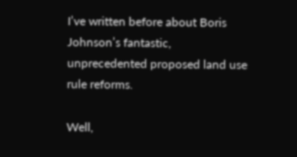I’ve written before about Boris Johnson’s fantastic, unprecedented proposed land use rule reforms.

Well,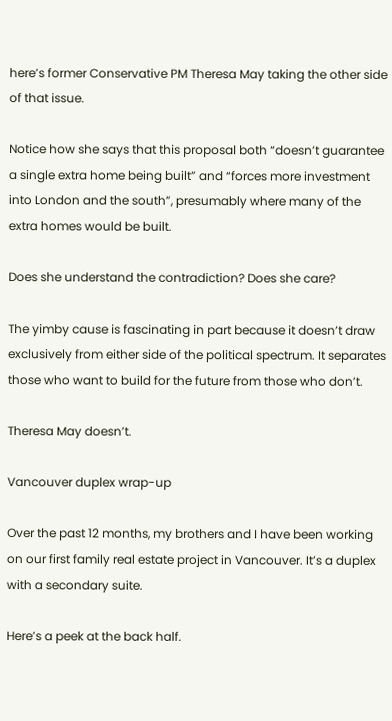here’s former Conservative PM Theresa May taking the other side of that issue.

Notice how she says that this proposal both “doesn’t guarantee a single extra home being built” and “forces more investment into London and the south”, presumably where many of the extra homes would be built.

Does she understand the contradiction? Does she care?

The yimby cause is fascinating in part because it doesn’t draw exclusively from either side of the political spectrum. It separates those who want to build for the future from those who don’t.

Theresa May doesn’t.

Vancouver duplex wrap-up

Over the past 12 months, my brothers and I have been working on our first family real estate project in Vancouver. It’s a duplex with a secondary suite.

Here’s a peek at the back half.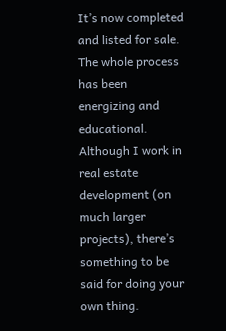It’s now completed and listed for sale. The whole process has been energizing and educational. Although I work in real estate development (on much larger projects), there’s something to be said for doing your own thing.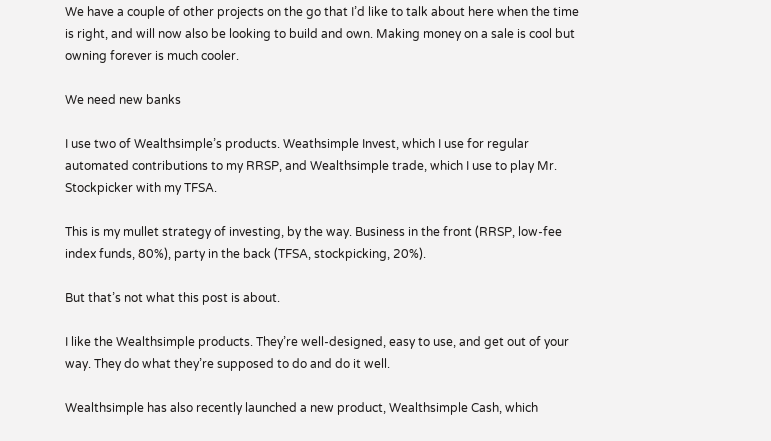We have a couple of other projects on the go that I’d like to talk about here when the time is right, and will now also be looking to build and own. Making money on a sale is cool but owning forever is much cooler.

We need new banks

I use two of Wealthsimple’s products. Weathsimple Invest, which I use for regular automated contributions to my RRSP, and Wealthsimple trade, which I use to play Mr. Stockpicker with my TFSA.

This is my mullet strategy of investing, by the way. Business in the front (RRSP, low-fee index funds, 80%), party in the back (TFSA, stockpicking, 20%).

But that’s not what this post is about.

I like the Wealthsimple products. They’re well-designed, easy to use, and get out of your way. They do what they’re supposed to do and do it well.

Wealthsimple has also recently launched a new product, Wealthsimple Cash, which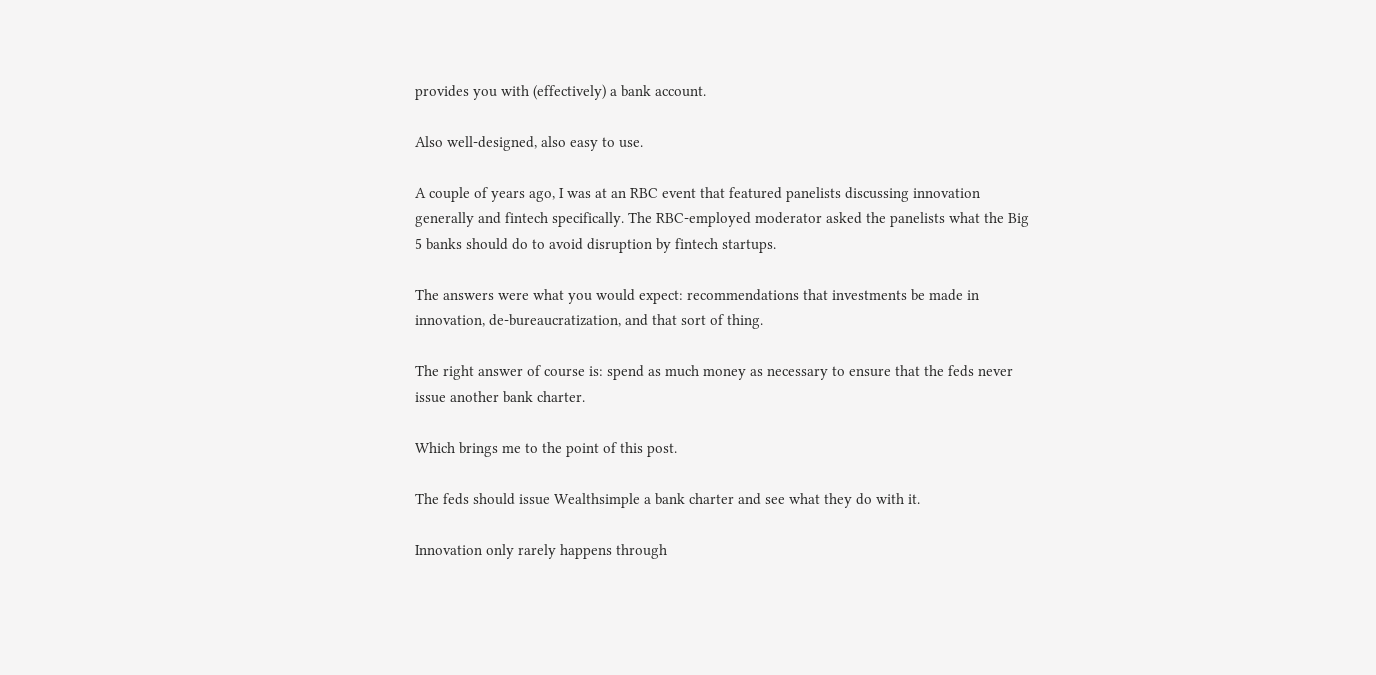provides you with (effectively) a bank account.

Also well-designed, also easy to use.

A couple of years ago, I was at an RBC event that featured panelists discussing innovation generally and fintech specifically. The RBC-employed moderator asked the panelists what the Big 5 banks should do to avoid disruption by fintech startups.

The answers were what you would expect: recommendations that investments be made in innovation, de-bureaucratization, and that sort of thing.

The right answer of course is: spend as much money as necessary to ensure that the feds never issue another bank charter.

Which brings me to the point of this post.

The feds should issue Wealthsimple a bank charter and see what they do with it.

Innovation only rarely happens through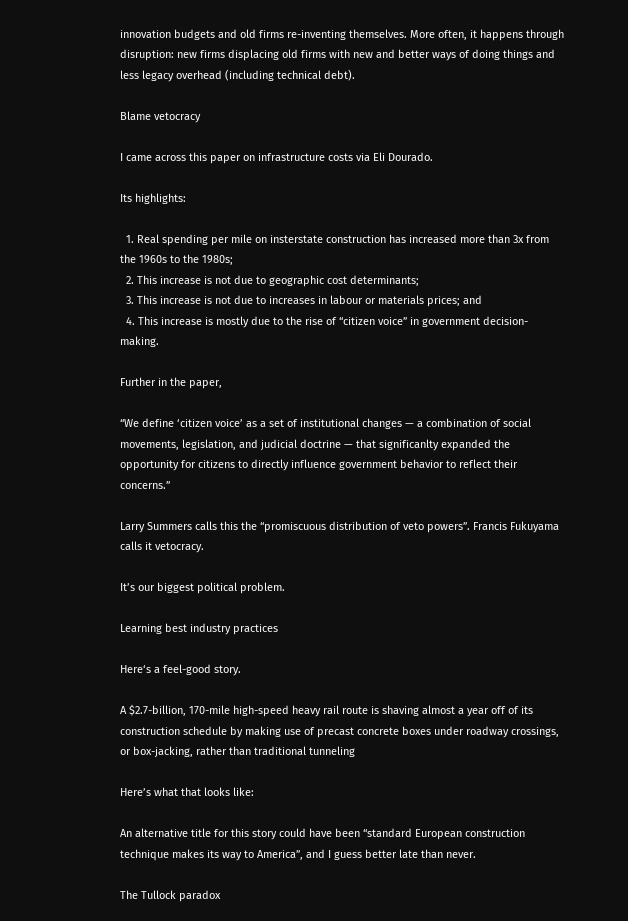innovation budgets and old firms re-inventing themselves. More often, it happens through disruption: new firms displacing old firms with new and better ways of doing things and less legacy overhead (including technical debt).

Blame vetocracy

I came across this paper on infrastructure costs via Eli Dourado.

Its highlights:

  1. Real spending per mile on insterstate construction has increased more than 3x from the 1960s to the 1980s;
  2. This increase is not due to geographic cost determinants;
  3. This increase is not due to increases in labour or materials prices; and
  4. This increase is mostly due to the rise of “citizen voice” in government decision-making.

Further in the paper,

“We define ‘citizen voice’ as a set of institutional changes — a combination of social movements, legislation, and judicial doctrine — that significanlty expanded the opportunity for citizens to directly influence government behavior to reflect their concerns.”

Larry Summers calls this the “promiscuous distribution of veto powers”. Francis Fukuyama calls it vetocracy.

It’s our biggest political problem.

Learning best industry practices

Here‘s a feel-good story.

A $2.7-billion, 170-mile high-speed heavy rail route is shaving almost a year off of its construction schedule by making use of precast concrete boxes under roadway crossings, or box-jacking, rather than traditional tunneling

Here’s what that looks like:

An alternative title for this story could have been “standard European construction technique makes its way to America”, and I guess better late than never.

The Tullock paradox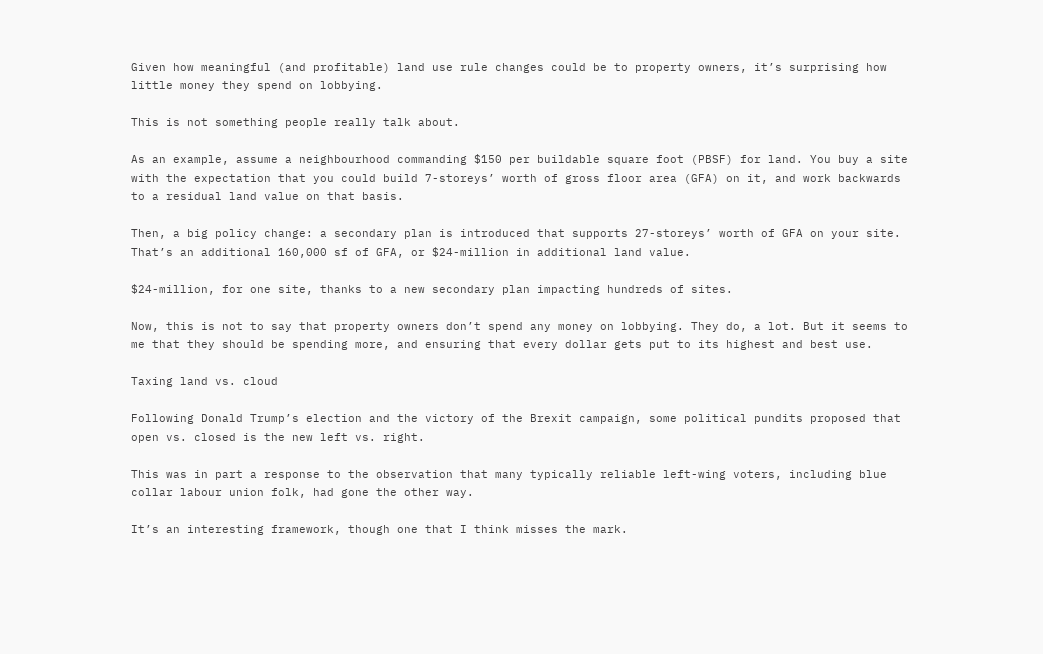Given how meaningful (and profitable) land use rule changes could be to property owners, it’s surprising how little money they spend on lobbying.

This is not something people really talk about.

As an example, assume a neighbourhood commanding $150 per buildable square foot (PBSF) for land. You buy a site with the expectation that you could build 7-storeys’ worth of gross floor area (GFA) on it, and work backwards to a residual land value on that basis.

Then, a big policy change: a secondary plan is introduced that supports 27-storeys’ worth of GFA on your site. That’s an additional 160,000 sf of GFA, or $24-million in additional land value.

$24-million, for one site, thanks to a new secondary plan impacting hundreds of sites.

Now, this is not to say that property owners don’t spend any money on lobbying. They do, a lot. But it seems to me that they should be spending more, and ensuring that every dollar gets put to its highest and best use.

Taxing land vs. cloud

Following Donald Trump’s election and the victory of the Brexit campaign, some political pundits proposed that open vs. closed is the new left vs. right.

This was in part a response to the observation that many typically reliable left-wing voters, including blue collar labour union folk, had gone the other way.

It’s an interesting framework, though one that I think misses the mark.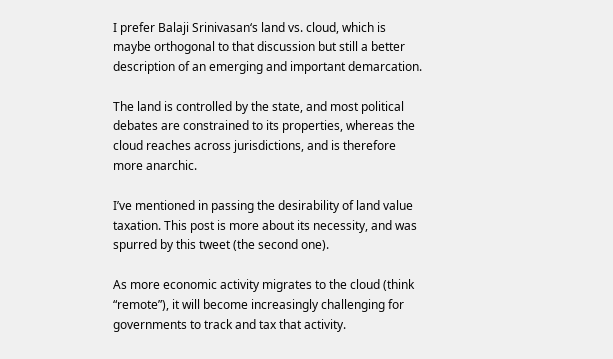I prefer Balaji Srinivasan‘s land vs. cloud, which is maybe orthogonal to that discussion but still a better description of an emerging and important demarcation.

The land is controlled by the state, and most political debates are constrained to its properties, whereas the cloud reaches across jurisdictions, and is therefore more anarchic.

I’ve mentioned in passing the desirability of land value taxation. This post is more about its necessity, and was spurred by this tweet (the second one).

As more economic activity migrates to the cloud (think “remote”), it will become increasingly challenging for governments to track and tax that activity.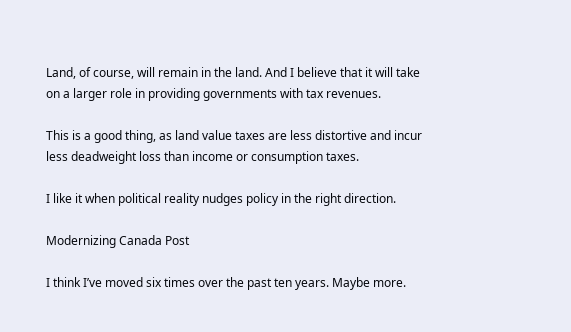Land, of course, will remain in the land. And I believe that it will take on a larger role in providing governments with tax revenues.

This is a good thing, as land value taxes are less distortive and incur less deadweight loss than income or consumption taxes.

I like it when political reality nudges policy in the right direction.

Modernizing Canada Post

I think I’ve moved six times over the past ten years. Maybe more.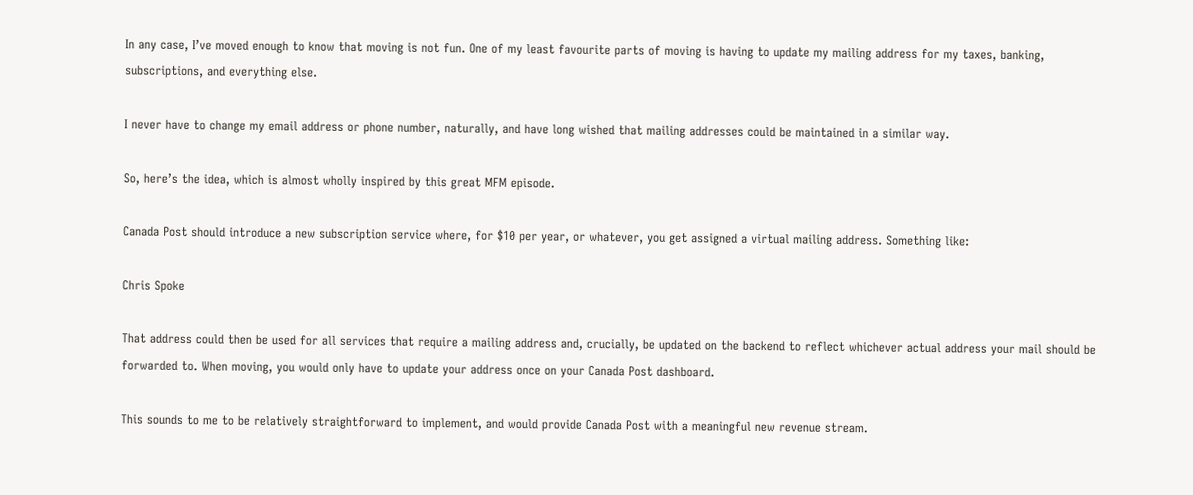In any case, I’ve moved enough to know that moving is not fun. One of my least favourite parts of moving is having to update my mailing address for my taxes, banking, subscriptions, and everything else.

I never have to change my email address or phone number, naturally, and have long wished that mailing addresses could be maintained in a similar way.

So, here’s the idea, which is almost wholly inspired by this great MFM episode.

Canada Post should introduce a new subscription service where, for $10 per year, or whatever, you get assigned a virtual mailing address. Something like:

Chris Spoke

That address could then be used for all services that require a mailing address and, crucially, be updated on the backend to reflect whichever actual address your mail should be forwarded to. When moving, you would only have to update your address once on your Canada Post dashboard.

This sounds to me to be relatively straightforward to implement, and would provide Canada Post with a meaningful new revenue stream.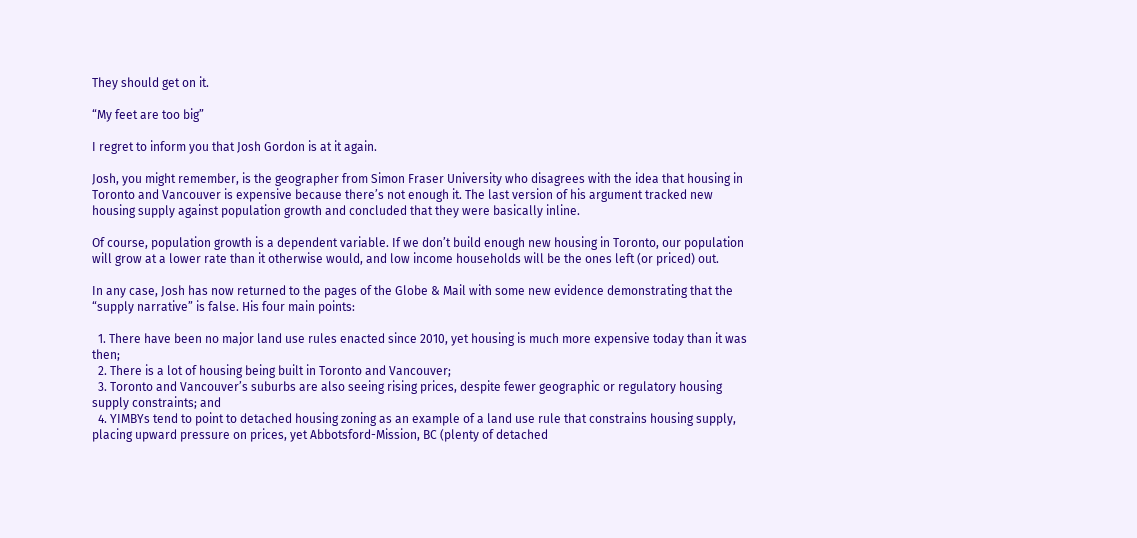They should get on it.

“My feet are too big”

I regret to inform you that Josh Gordon is at it again.

Josh, you might remember, is the geographer from Simon Fraser University who disagrees with the idea that housing in Toronto and Vancouver is expensive because there’s not enough it. The last version of his argument tracked new housing supply against population growth and concluded that they were basically inline.

Of course, population growth is a dependent variable. If we don’t build enough new housing in Toronto, our population will grow at a lower rate than it otherwise would, and low income households will be the ones left (or priced) out.

In any case, Josh has now returned to the pages of the Globe & Mail with some new evidence demonstrating that the “supply narrative” is false. His four main points:

  1. There have been no major land use rules enacted since 2010, yet housing is much more expensive today than it was then;
  2. There is a lot of housing being built in Toronto and Vancouver;
  3. Toronto and Vancouver’s suburbs are also seeing rising prices, despite fewer geographic or regulatory housing supply constraints; and
  4. YIMBYs tend to point to detached housing zoning as an example of a land use rule that constrains housing supply, placing upward pressure on prices, yet Abbotsford-Mission, BC (plenty of detached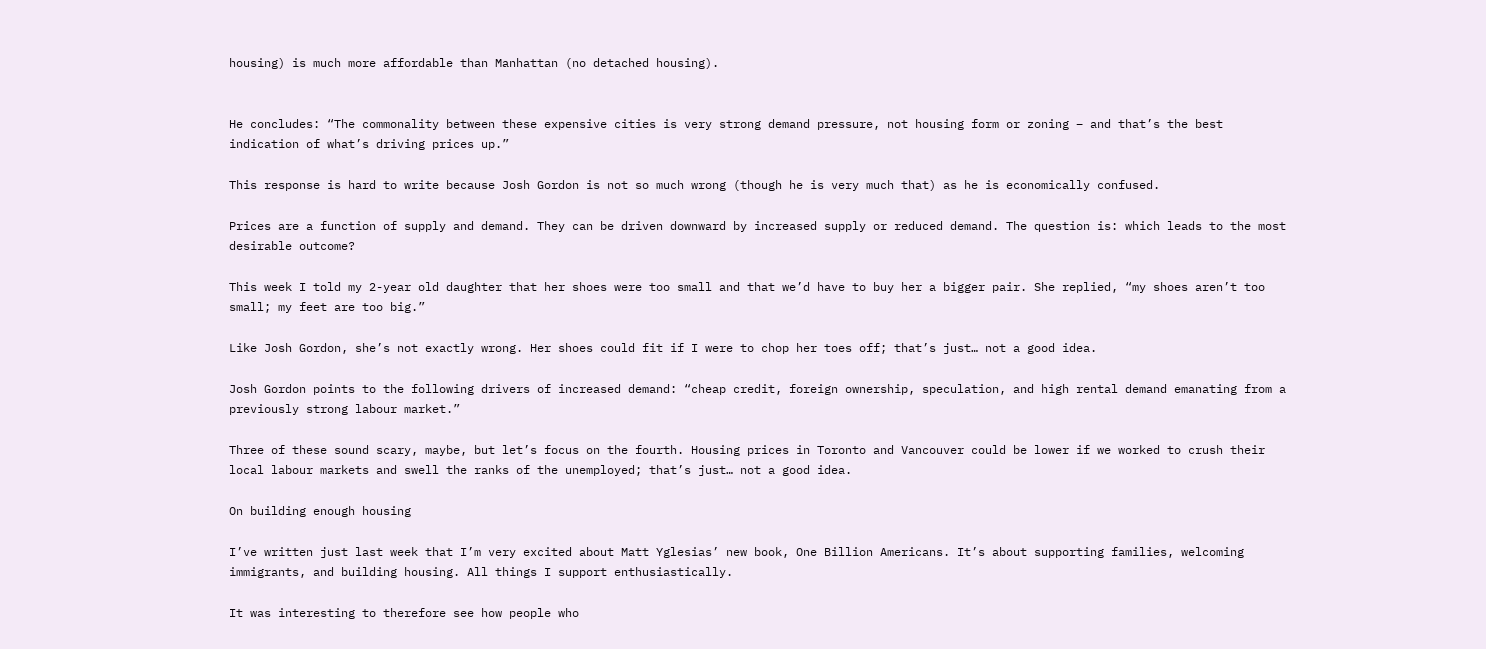housing) is much more affordable than Manhattan (no detached housing).


He concludes: “The commonality between these expensive cities is very strong demand pressure, not housing form or zoning – and that’s the best indication of what’s driving prices up.”

This response is hard to write because Josh Gordon is not so much wrong (though he is very much that) as he is economically confused.

Prices are a function of supply and demand. They can be driven downward by increased supply or reduced demand. The question is: which leads to the most desirable outcome?

This week I told my 2-year old daughter that her shoes were too small and that we’d have to buy her a bigger pair. She replied, “my shoes aren’t too small; my feet are too big.”

Like Josh Gordon, she’s not exactly wrong. Her shoes could fit if I were to chop her toes off; that’s just… not a good idea.

Josh Gordon points to the following drivers of increased demand: “cheap credit, foreign ownership, speculation, and high rental demand emanating from a previously strong labour market.”

Three of these sound scary, maybe, but let’s focus on the fourth. Housing prices in Toronto and Vancouver could be lower if we worked to crush their local labour markets and swell the ranks of the unemployed; that’s just… not a good idea.

On building enough housing

I’ve written just last week that I’m very excited about Matt Yglesias’ new book, One Billion Americans. It’s about supporting families, welcoming immigrants, and building housing. All things I support enthusiastically.

It was interesting to therefore see how people who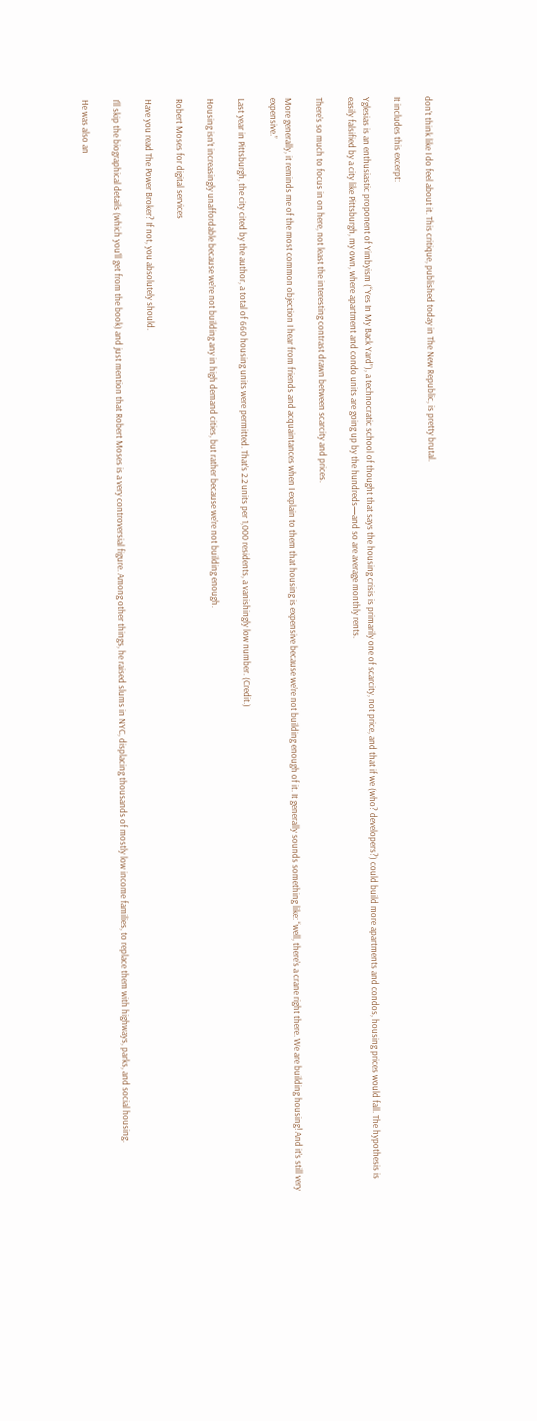don’t think like I do feel about it. This critique, published today in The New Republic, is pretty brutal.

It includes this excerpt:

Yglesias is an enthusiastic proponent of Yimbyism (“Yes In My Back Yard”), a technocratic school of thought that says the housing crisis is primarily one of scarcity, not price, and that if we (who? developers?) could build more apartments and condos, housing prices would fall. The hypothesis is easily falsified by a city like Pittsburgh, my own, where apartment and condo units are going up by the hundreds—and so are average monthly rents.

There’s so much to focus in on here, not least the interesting contrast drawn between scarcity and prices.

More generally, it reminds me of the most common objection I hear from friends and acquaintances when I explain to them that housing is expensive because we’re not building enough of it. It generally sounds something like: “well, there’s a crane right there. We are building housing! And it’s still very expensive.”

Last year in Pittsburgh, the city cited by the author, a total of 660 housing units were permitted. That’s 2.2 units per 1,000 residents, a vanishingly low number. (Credit.)

Housing isn’t increasingly unaffordable because we’re not building any in high demand cities, but rather because we’re not building enough.

Robert Moses for digital services

Have you read The Power Broker? If not, you absolutely should.

I’ll skip the biographical details (which you’ll get from the book) and just mention that Robert Moses is a very controversial figure. Among other things, he raised slums in NYC, displacing thousands of mostly low income families, to replace them with highways, parks, and social housing.

He was also an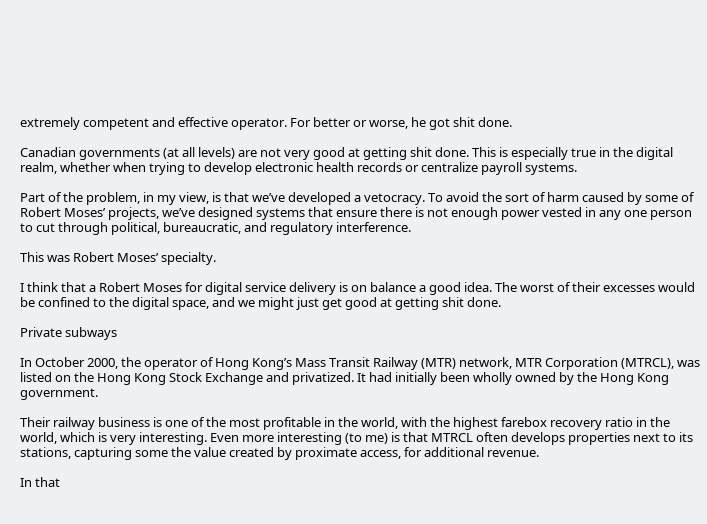extremely competent and effective operator. For better or worse, he got shit done.

Canadian governments (at all levels) are not very good at getting shit done. This is especially true in the digital realm, whether when trying to develop electronic health records or centralize payroll systems.

Part of the problem, in my view, is that we’ve developed a vetocracy. To avoid the sort of harm caused by some of Robert Moses’ projects, we’ve designed systems that ensure there is not enough power vested in any one person to cut through political, bureaucratic, and regulatory interference.

This was Robert Moses’ specialty.

I think that a Robert Moses for digital service delivery is on balance a good idea. The worst of their excesses would be confined to the digital space, and we might just get good at getting shit done.

Private subways

In October 2000, the operator of Hong Kong’s Mass Transit Railway (MTR) network, MTR Corporation (MTRCL), was listed on the Hong Kong Stock Exchange and privatized. It had initially been wholly owned by the Hong Kong government.

Their railway business is one of the most profitable in the world, with the highest farebox recovery ratio in the world, which is very interesting. Even more interesting (to me) is that MTRCL often develops properties next to its stations, capturing some the value created by proximate access, for additional revenue.

In that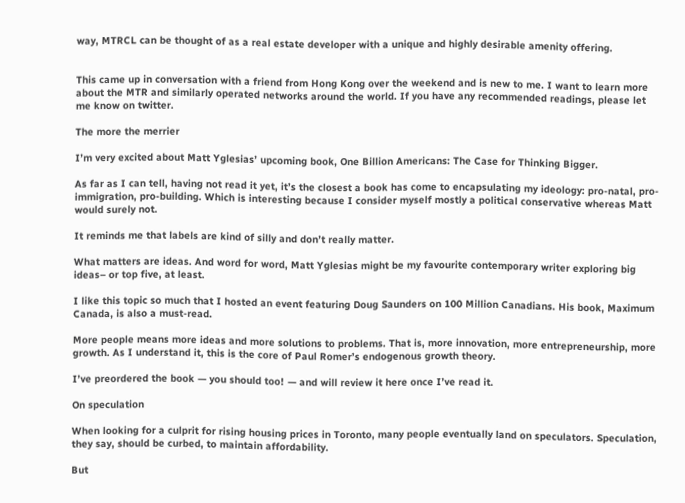way, MTRCL can be thought of as a real estate developer with a unique and highly desirable amenity offering.


This came up in conversation with a friend from Hong Kong over the weekend and is new to me. I want to learn more about the MTR and similarly operated networks around the world. If you have any recommended readings, please let me know on twitter.

The more the merrier

I’m very excited about Matt Yglesias’ upcoming book, One Billion Americans: The Case for Thinking Bigger.

As far as I can tell, having not read it yet, it’s the closest a book has come to encapsulating my ideology: pro-natal, pro-immigration, pro-building. Which is interesting because I consider myself mostly a political conservative whereas Matt would surely not.

It reminds me that labels are kind of silly and don’t really matter.

What matters are ideas. And word for word, Matt Yglesias might be my favourite contemporary writer exploring big ideas– or top five, at least.

I like this topic so much that I hosted an event featuring Doug Saunders on 100 Million Canadians. His book, Maximum Canada, is also a must-read.

More people means more ideas and more solutions to problems. That is, more innovation, more entrepreneurship, more growth. As I understand it, this is the core of Paul Romer’s endogenous growth theory.

I’ve preordered the book — you should too! — and will review it here once I’ve read it.

On speculation

When looking for a culprit for rising housing prices in Toronto, many people eventually land on speculators. Speculation, they say, should be curbed, to maintain affordability.

But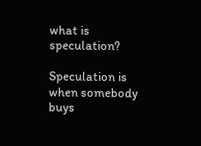what is speculation?

Speculation is when somebody buys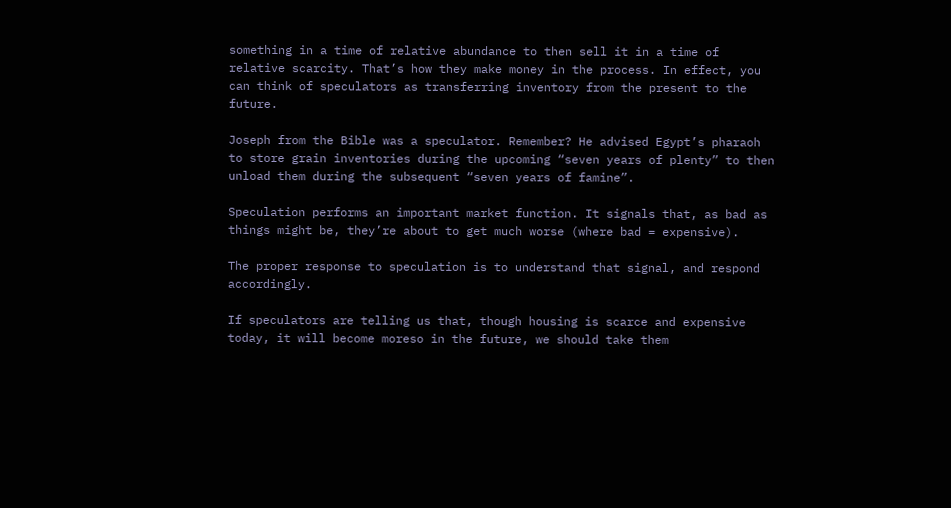something in a time of relative abundance to then sell it in a time of relative scarcity. That’s how they make money in the process. In effect, you can think of speculators as transferring inventory from the present to the future.

Joseph from the Bible was a speculator. Remember? He advised Egypt’s pharaoh to store grain inventories during the upcoming “seven years of plenty” to then unload them during the subsequent “seven years of famine”.

Speculation performs an important market function. It signals that, as bad as things might be, they’re about to get much worse (where bad = expensive).

The proper response to speculation is to understand that signal, and respond accordingly.

If speculators are telling us that, though housing is scarce and expensive today, it will become moreso in the future, we should take them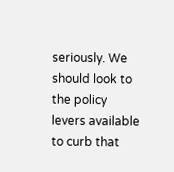seriously. We should look to the policy levers available to curb that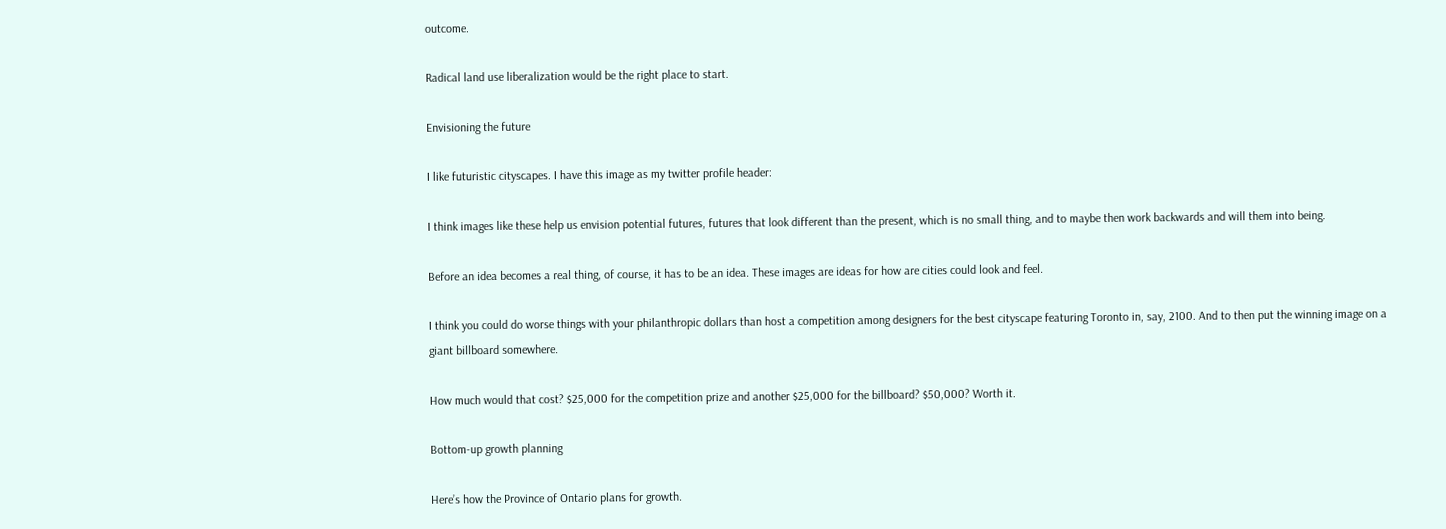outcome.

Radical land use liberalization would be the right place to start.

Envisioning the future

I like futuristic cityscapes. I have this image as my twitter profile header:

I think images like these help us envision potential futures, futures that look different than the present, which is no small thing, and to maybe then work backwards and will them into being.

Before an idea becomes a real thing, of course, it has to be an idea. These images are ideas for how are cities could look and feel.

I think you could do worse things with your philanthropic dollars than host a competition among designers for the best cityscape featuring Toronto in, say, 2100. And to then put the winning image on a giant billboard somewhere.

How much would that cost? $25,000 for the competition prize and another $25,000 for the billboard? $50,000? Worth it.

Bottom-up growth planning

Here’s how the Province of Ontario plans for growth.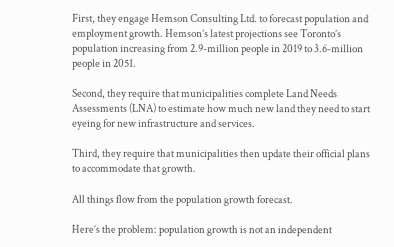First, they engage Hemson Consulting Ltd. to forecast population and employment growth. Hemson’s latest projections see Toronto’s population increasing from 2.9-million people in 2019 to 3.6-million people in 2051.

Second, they require that municipalities complete Land Needs Assessments (LNA) to estimate how much new land they need to start eyeing for new infrastructure and services.

Third, they require that municipalities then update their official plans to accommodate that growth.

All things flow from the population growth forecast.

Here’s the problem: population growth is not an independent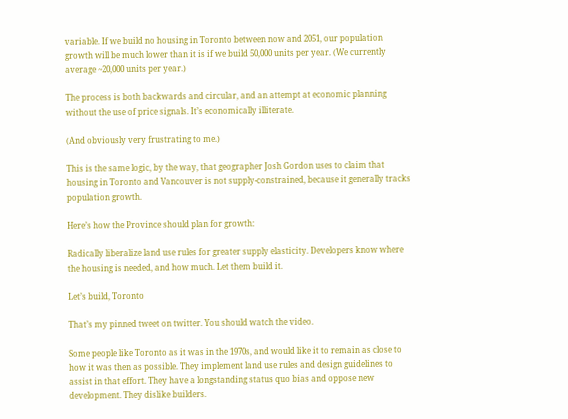variable. If we build no housing in Toronto between now and 2051, our population growth will be much lower than it is if we build 50,000 units per year. (We currently average ~20,000 units per year.)

The process is both backwards and circular, and an attempt at economic planning without the use of price signals. It’s economically illiterate.

(And obviously very frustrating to me.)

This is the same logic, by the way, that geographer Josh Gordon uses to claim that housing in Toronto and Vancouver is not supply-constrained, because it generally tracks population growth.

Here’s how the Province should plan for growth:

Radically liberalize land use rules for greater supply elasticity. Developers know where the housing is needed, and how much. Let them build it.

Let’s build, Toronto

That’s my pinned tweet on twitter. You should watch the video.

Some people like Toronto as it was in the 1970s, and would like it to remain as close to how it was then as possible. They implement land use rules and design guidelines to assist in that effort. They have a longstanding status quo bias and oppose new development. They dislike builders.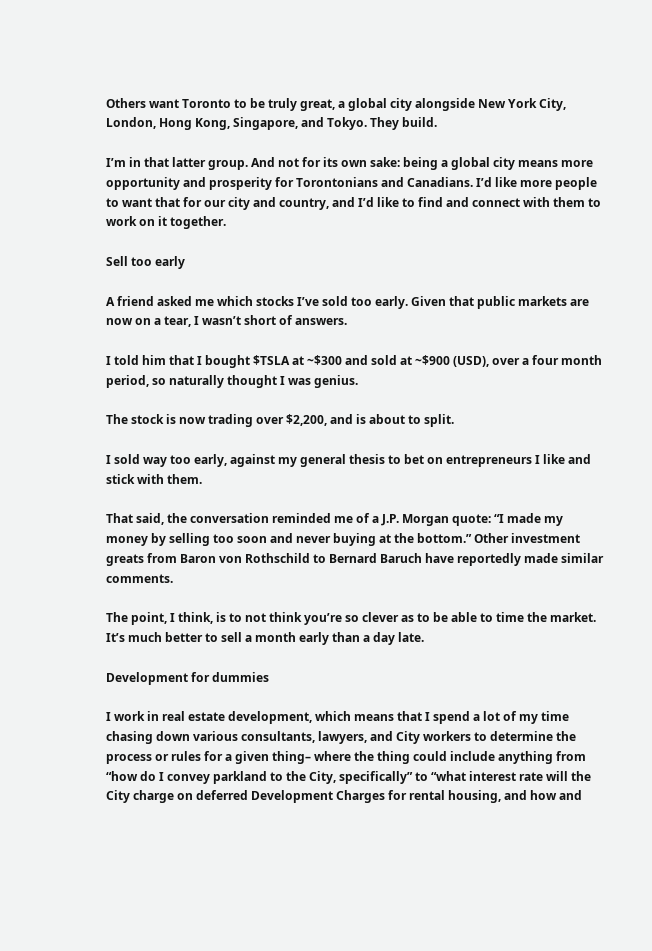Others want Toronto to be truly great, a global city alongside New York City, London, Hong Kong, Singapore, and Tokyo. They build.

I’m in that latter group. And not for its own sake: being a global city means more opportunity and prosperity for Torontonians and Canadians. I’d like more people to want that for our city and country, and I’d like to find and connect with them to work on it together.

Sell too early

A friend asked me which stocks I’ve sold too early. Given that public markets are now on a tear, I wasn’t short of answers.

I told him that I bought $TSLA at ~$300 and sold at ~$900 (USD), over a four month period, so naturally thought I was genius.

The stock is now trading over $2,200, and is about to split.

I sold way too early, against my general thesis to bet on entrepreneurs I like and stick with them.

That said, the conversation reminded me of a J.P. Morgan quote: “I made my money by selling too soon and never buying at the bottom.” Other investment greats from Baron von Rothschild to Bernard Baruch have reportedly made similar comments.

The point, I think, is to not think you’re so clever as to be able to time the market. It’s much better to sell a month early than a day late.

Development for dummies

I work in real estate development, which means that I spend a lot of my time chasing down various consultants, lawyers, and City workers to determine the process or rules for a given thing– where the thing could include anything from “how do I convey parkland to the City, specifically” to “what interest rate will the City charge on deferred Development Charges for rental housing, and how and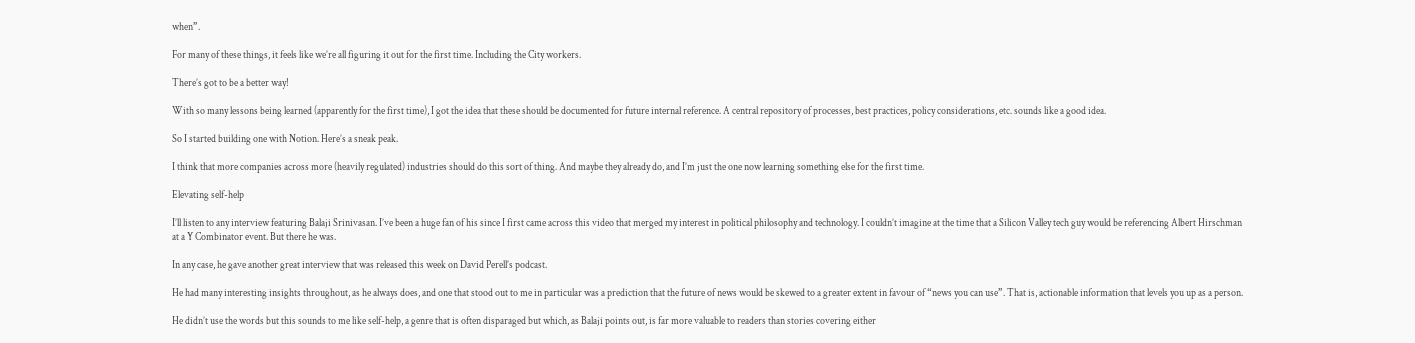when”.

For many of these things, it feels like we’re all figuring it out for the first time. Including the City workers.

There’s got to be a better way!

With so many lessons being learned (apparently for the first time), I got the idea that these should be documented for future internal reference. A central repository of processes, best practices, policy considerations, etc. sounds like a good idea.

So I started building one with Notion. Here’s a sneak peak.

I think that more companies across more (heavily regulated) industries should do this sort of thing. And maybe they already do, and I’m just the one now learning something else for the first time.

Elevating self-help

I’ll listen to any interview featuring Balaji Srinivasan. I’ve been a huge fan of his since I first came across this video that merged my interest in political philosophy and technology. I couldn’t imagine at the time that a Silicon Valley tech guy would be referencing Albert Hirschman at a Y Combinator event. But there he was.

In any case, he gave another great interview that was released this week on David Perell’s podcast.

He had many interesting insights throughout, as he always does, and one that stood out to me in particular was a prediction that the future of news would be skewed to a greater extent in favour of “news you can use”. That is, actionable information that levels you up as a person.

He didn’t use the words but this sounds to me like self-help, a genre that is often disparaged but which, as Balaji points out, is far more valuable to readers than stories covering either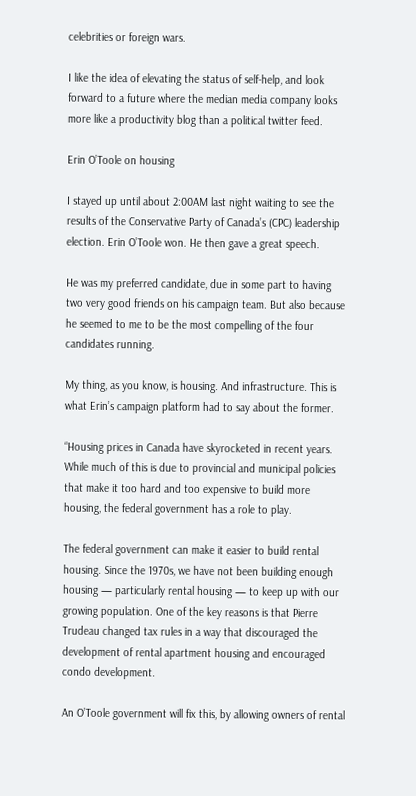celebrities or foreign wars.

I like the idea of elevating the status of self-help, and look forward to a future where the median media company looks more like a productivity blog than a political twitter feed.

Erin O’Toole on housing

I stayed up until about 2:00AM last night waiting to see the results of the Conservative Party of Canada’s (CPC) leadership election. Erin O’Toole won. He then gave a great speech.

He was my preferred candidate, due in some part to having two very good friends on his campaign team. But also because he seemed to me to be the most compelling of the four candidates running.

My thing, as you know, is housing. And infrastructure. This is what Erin’s campaign platform had to say about the former.

“Housing prices in Canada have skyrocketed in recent years. While much of this is due to provincial and municipal policies that make it too hard and too expensive to build more housing, the federal government has a role to play.

The federal government can make it easier to build rental housing. Since the 1970s, we have not been building enough housing — particularly rental housing — to keep up with our growing population. One of the key reasons is that Pierre Trudeau changed tax rules in a way that discouraged the development of rental apartment housing and encouraged condo development.

An O’Toole government will fix this, by allowing owners of rental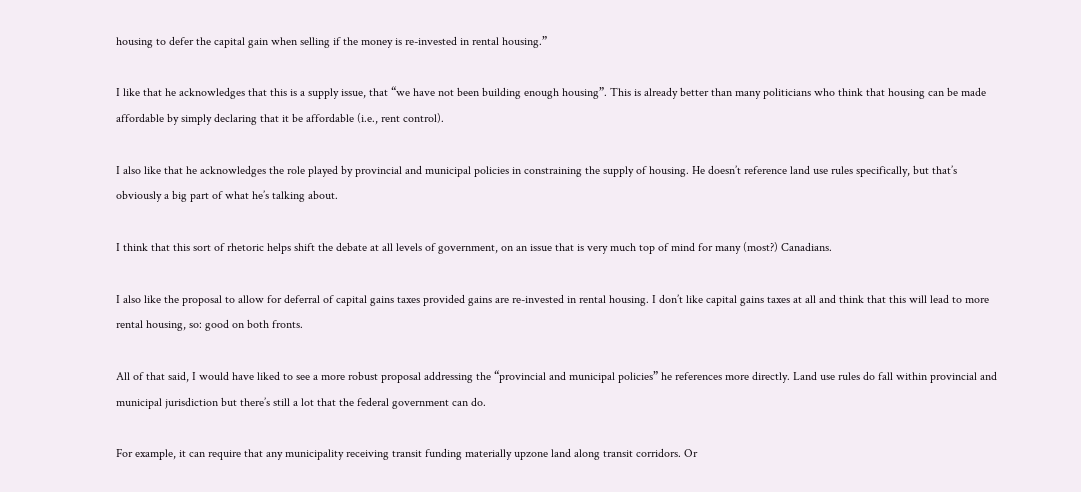housing to defer the capital gain when selling if the money is re-invested in rental housing.”

I like that he acknowledges that this is a supply issue, that “we have not been building enough housing”. This is already better than many politicians who think that housing can be made affordable by simply declaring that it be affordable (i.e., rent control).

I also like that he acknowledges the role played by provincial and municipal policies in constraining the supply of housing. He doesn’t reference land use rules specifically, but that’s obviously a big part of what he’s talking about.

I think that this sort of rhetoric helps shift the debate at all levels of government, on an issue that is very much top of mind for many (most?) Canadians.

I also like the proposal to allow for deferral of capital gains taxes provided gains are re-invested in rental housing. I don’t like capital gains taxes at all and think that this will lead to more rental housing, so: good on both fronts.

All of that said, I would have liked to see a more robust proposal addressing the “provincial and municipal policies” he references more directly. Land use rules do fall within provincial and municipal jurisdiction but there’s still a lot that the federal government can do.

For example, it can require that any municipality receiving transit funding materially upzone land along transit corridors. Or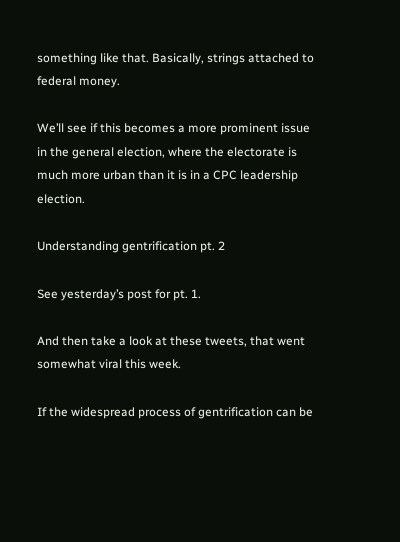something like that. Basically, strings attached to federal money.

We’ll see if this becomes a more prominent issue in the general election, where the electorate is much more urban than it is in a CPC leadership election.

Understanding gentrification pt. 2

See yesterday’s post for pt. 1.

And then take a look at these tweets, that went somewhat viral this week.

If the widespread process of gentrification can be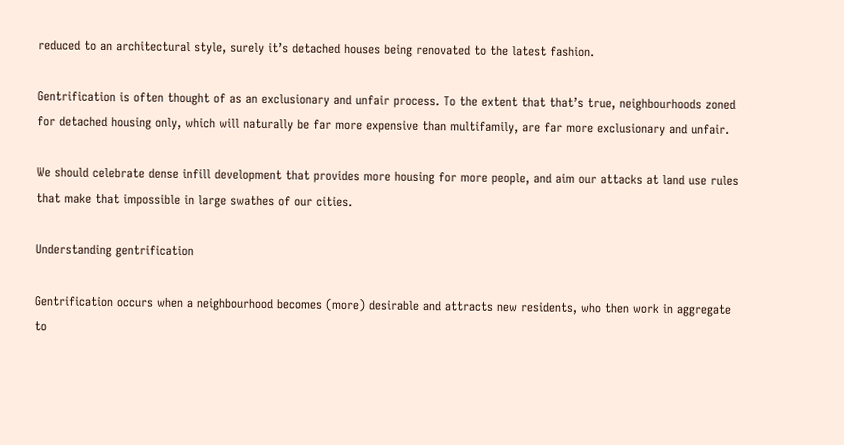reduced to an architectural style, surely it’s detached houses being renovated to the latest fashion.

Gentrification is often thought of as an exclusionary and unfair process. To the extent that that’s true, neighbourhoods zoned for detached housing only, which will naturally be far more expensive than multifamily, are far more exclusionary and unfair.

We should celebrate dense infill development that provides more housing for more people, and aim our attacks at land use rules that make that impossible in large swathes of our cities.

Understanding gentrification

Gentrification occurs when a neighbourhood becomes (more) desirable and attracts new residents, who then work in aggregate to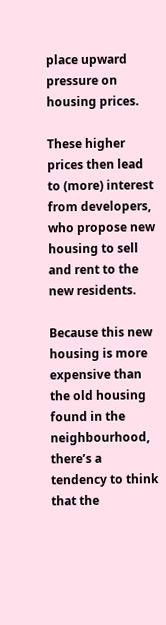place upward pressure on housing prices.

These higher prices then lead to (more) interest from developers, who propose new housing to sell and rent to the new residents.

Because this new housing is more expensive than the old housing found in the neighbourhood, there’s a tendency to think that the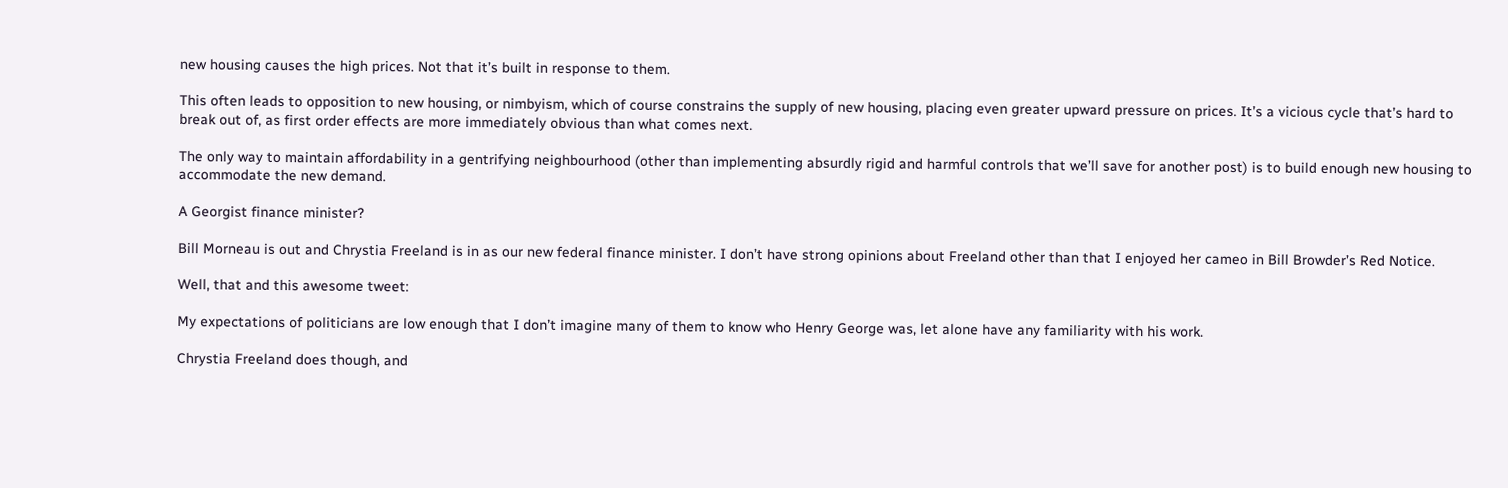new housing causes the high prices. Not that it’s built in response to them.

This often leads to opposition to new housing, or nimbyism, which of course constrains the supply of new housing, placing even greater upward pressure on prices. It’s a vicious cycle that’s hard to break out of, as first order effects are more immediately obvious than what comes next.

The only way to maintain affordability in a gentrifying neighbourhood (other than implementing absurdly rigid and harmful controls that we’ll save for another post) is to build enough new housing to accommodate the new demand.

A Georgist finance minister?

Bill Morneau is out and Chrystia Freeland is in as our new federal finance minister. I don’t have strong opinions about Freeland other than that I enjoyed her cameo in Bill Browder’s Red Notice.

Well, that and this awesome tweet:

My expectations of politicians are low enough that I don’t imagine many of them to know who Henry George was, let alone have any familiarity with his work.

Chrystia Freeland does though, and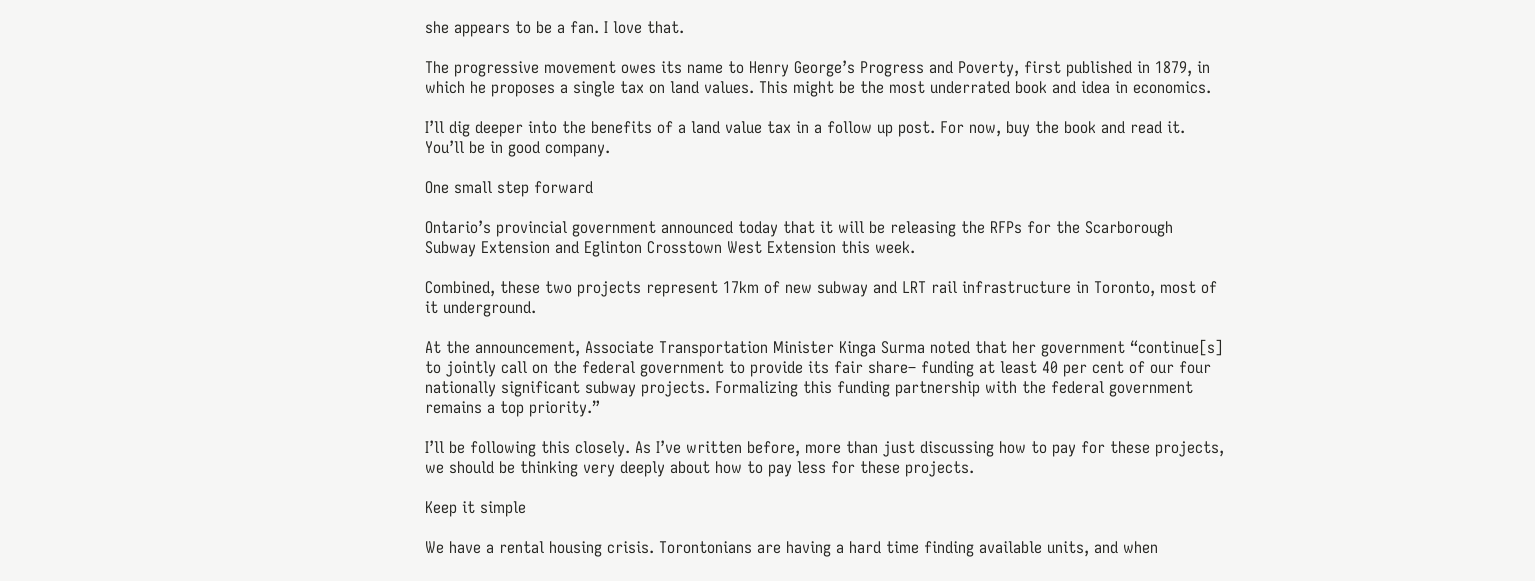she appears to be a fan. I love that.

The progressive movement owes its name to Henry George’s Progress and Poverty, first published in 1879, in which he proposes a single tax on land values. This might be the most underrated book and idea in economics.

I’ll dig deeper into the benefits of a land value tax in a follow up post. For now, buy the book and read it. You’ll be in good company.

One small step forward

Ontario’s provincial government announced today that it will be releasing the RFPs for the Scarborough Subway Extension and Eglinton Crosstown West Extension this week.

Combined, these two projects represent 17km of new subway and LRT rail infrastructure in Toronto, most of it underground.

At the announcement, Associate Transportation Minister Kinga Surma noted that her government “continue[s] to jointly call on the federal government to provide its fair share– funding at least 40 per cent of our four nationally significant subway projects. Formalizing this funding partnership with the federal government remains a top priority.”

I’ll be following this closely. As I’ve written before, more than just discussing how to pay for these projects, we should be thinking very deeply about how to pay less for these projects.

Keep it simple

We have a rental housing crisis. Torontonians are having a hard time finding available units, and when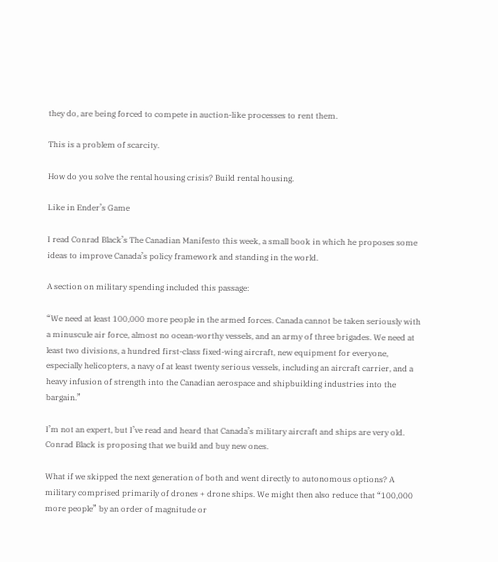they do, are being forced to compete in auction-like processes to rent them.

This is a problem of scarcity.

How do you solve the rental housing crisis? Build rental housing.

Like in Ender’s Game

I read Conrad Black’s The Canadian Manifesto this week, a small book in which he proposes some ideas to improve Canada’s policy framework and standing in the world.

A section on military spending included this passage:

“We need at least 100,000 more people in the armed forces. Canada cannot be taken seriously with a minuscule air force, almost no ocean-worthy vessels, and an army of three brigades. We need at least two divisions, a hundred first-class fixed-wing aircraft, new equipment for everyone, especially helicopters, a navy of at least twenty serious vessels, including an aircraft carrier, and a heavy infusion of strength into the Canadian aerospace and shipbuilding industries into the bargain.”

I’m not an expert, but I’ve read and heard that Canada’s military aircraft and ships are very old. Conrad Black is proposing that we build and buy new ones.

What if we skipped the next generation of both and went directly to autonomous options? A military comprised primarily of drones + drone ships. We might then also reduce that “100,000 more people” by an order of magnitude or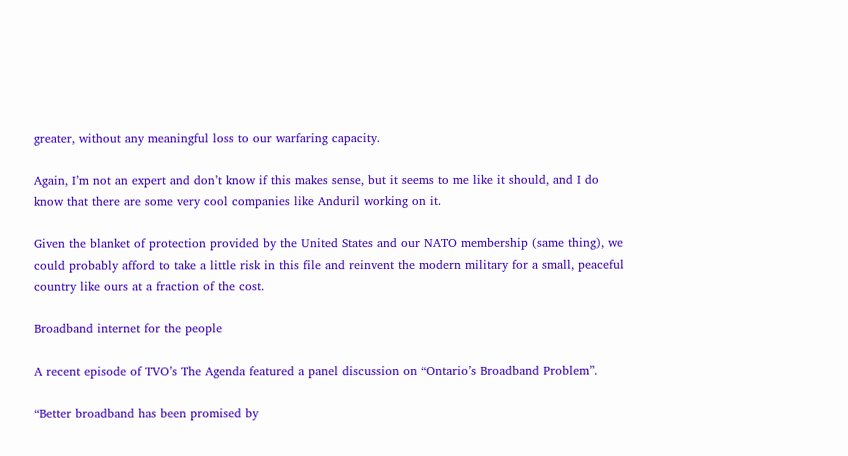greater, without any meaningful loss to our warfaring capacity.

Again, I’m not an expert and don’t know if this makes sense, but it seems to me like it should, and I do know that there are some very cool companies like Anduril working on it.

Given the blanket of protection provided by the United States and our NATO membership (same thing), we could probably afford to take a little risk in this file and reinvent the modern military for a small, peaceful country like ours at a fraction of the cost.

Broadband internet for the people

A recent episode of TVO’s The Agenda featured a panel discussion on “Ontario’s Broadband Problem”.

“Better broadband has been promised by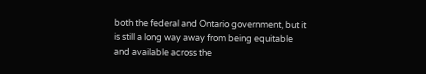both the federal and Ontario government, but it is still a long way away from being equitable and available across the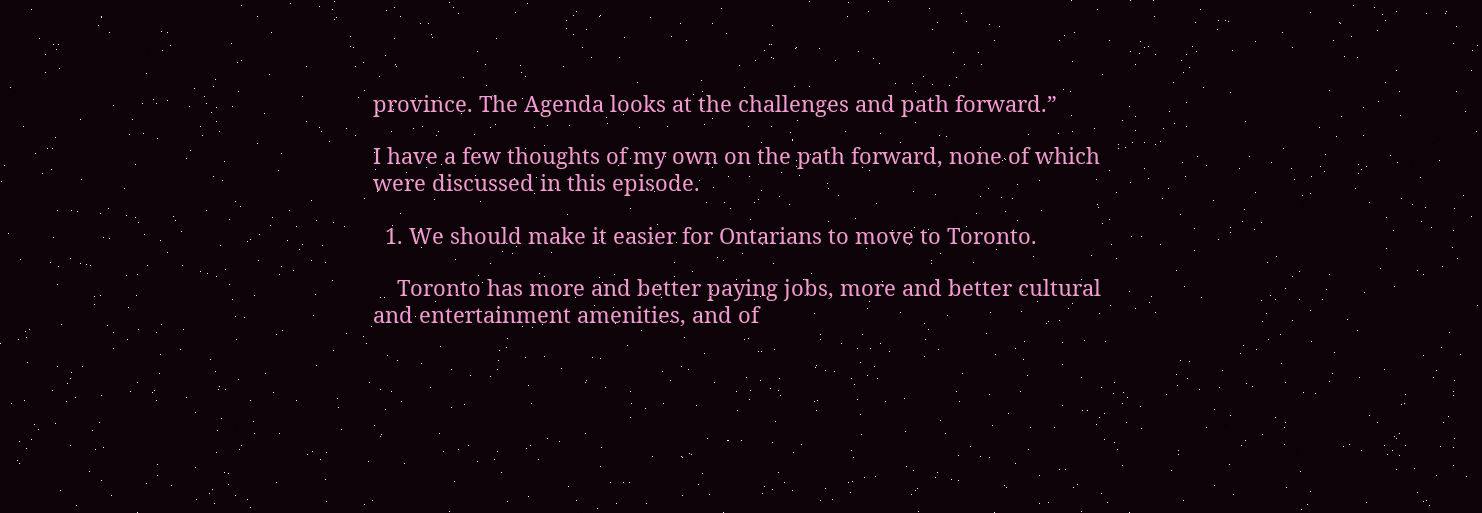province. The Agenda looks at the challenges and path forward.”

I have a few thoughts of my own on the path forward, none of which were discussed in this episode.

  1. We should make it easier for Ontarians to move to Toronto.

    Toronto has more and better paying jobs, more and better cultural and entertainment amenities, and of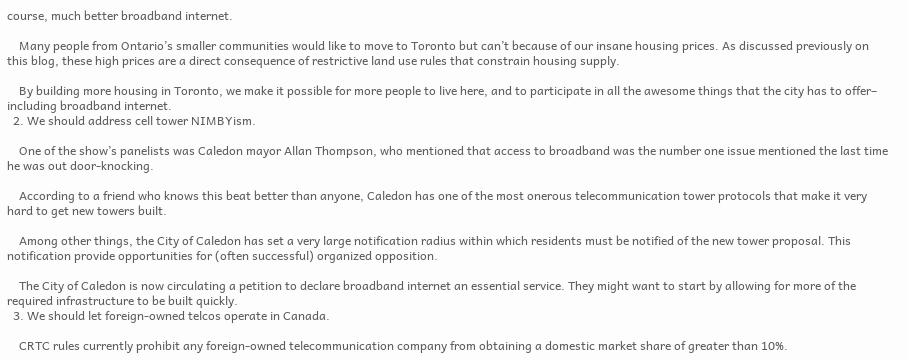course, much better broadband internet.

    Many people from Ontario’s smaller communities would like to move to Toronto but can’t because of our insane housing prices. As discussed previously on this blog, these high prices are a direct consequence of restrictive land use rules that constrain housing supply.

    By building more housing in Toronto, we make it possible for more people to live here, and to participate in all the awesome things that the city has to offer– including broadband internet.
  2. We should address cell tower NIMBYism.

    One of the show’s panelists was Caledon mayor Allan Thompson, who mentioned that access to broadband was the number one issue mentioned the last time he was out door-knocking.

    According to a friend who knows this beat better than anyone, Caledon has one of the most onerous telecommunication tower protocols that make it very hard to get new towers built.

    Among other things, the City of Caledon has set a very large notification radius within which residents must be notified of the new tower proposal. This notification provide opportunities for (often successful) organized opposition.

    The City of Caledon is now circulating a petition to declare broadband internet an essential service. They might want to start by allowing for more of the required infrastructure to be built quickly.
  3. We should let foreign-owned telcos operate in Canada.

    CRTC rules currently prohibit any foreign-owned telecommunication company from obtaining a domestic market share of greater than 10%.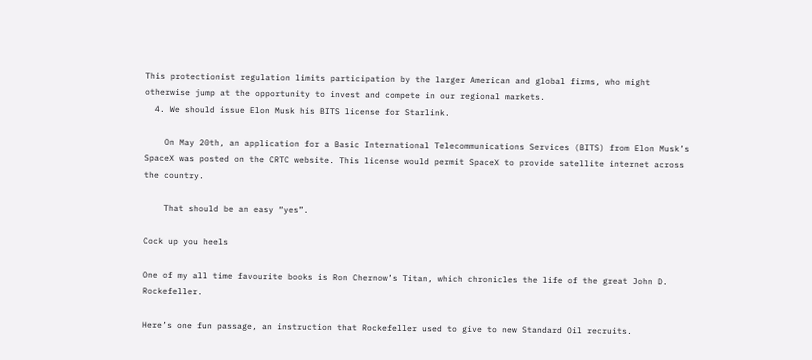This protectionist regulation limits participation by the larger American and global firms, who might otherwise jump at the opportunity to invest and compete in our regional markets.
  4. We should issue Elon Musk his BITS license for Starlink.

    On May 20th, an application for a Basic International Telecommunications Services (BITS) from Elon Musk’s SpaceX was posted on the CRTC website. This license would permit SpaceX to provide satellite internet across the country.

    That should be an easy “yes”.

Cock up you heels

One of my all time favourite books is Ron Chernow’s Titan, which chronicles the life of the great John D. Rockefeller.

Here’s one fun passage, an instruction that Rockefeller used to give to new Standard Oil recruits.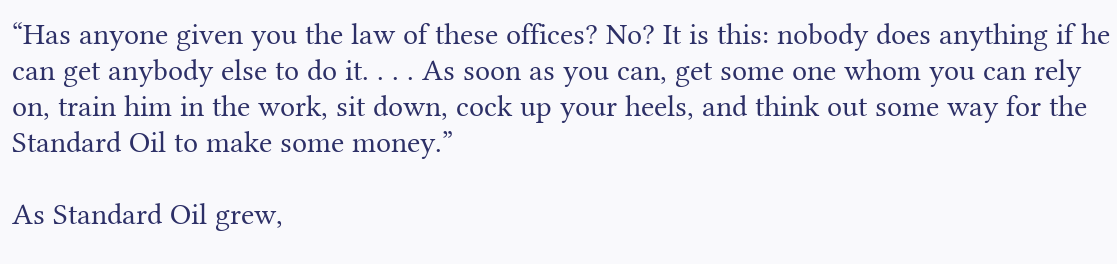“Has anyone given you the law of these offices? No? It is this: nobody does anything if he can get anybody else to do it. . . . As soon as you can, get some one whom you can rely on, train him in the work, sit down, cock up your heels, and think out some way for the Standard Oil to make some money.”

As Standard Oil grew,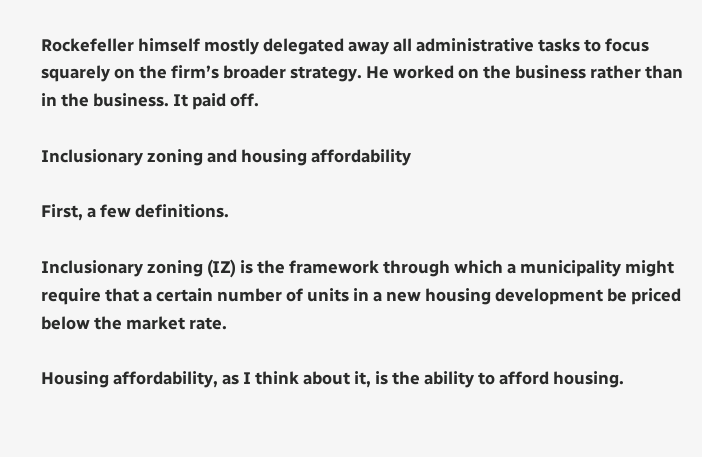Rockefeller himself mostly delegated away all administrative tasks to focus squarely on the firm’s broader strategy. He worked on the business rather than in the business. It paid off.

Inclusionary zoning and housing affordability

First, a few definitions.

Inclusionary zoning (IZ) is the framework through which a municipality might require that a certain number of units in a new housing development be priced below the market rate.

Housing affordability, as I think about it, is the ability to afford housing.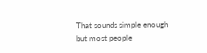That sounds simple enough but most people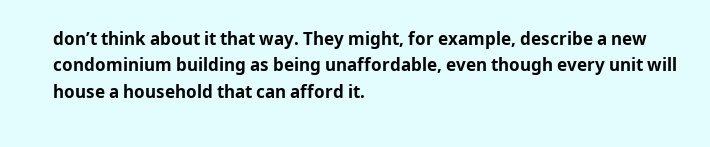don’t think about it that way. They might, for example, describe a new condominium building as being unaffordable, even though every unit will house a household that can afford it.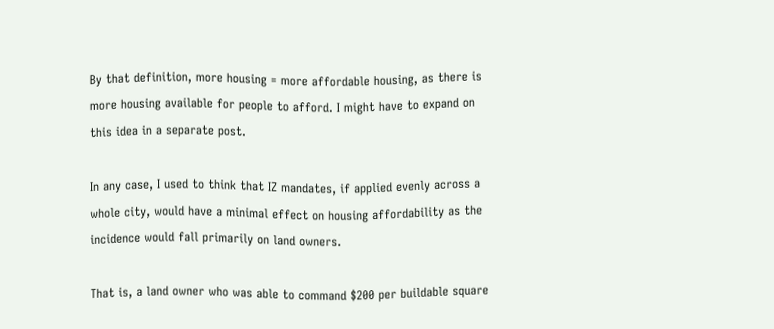By that definition, more housing = more affordable housing, as there is more housing available for people to afford. I might have to expand on this idea in a separate post.

In any case, I used to think that IZ mandates, if applied evenly across a whole city, would have a minimal effect on housing affordability as the incidence would fall primarily on land owners.

That is, a land owner who was able to command $200 per buildable square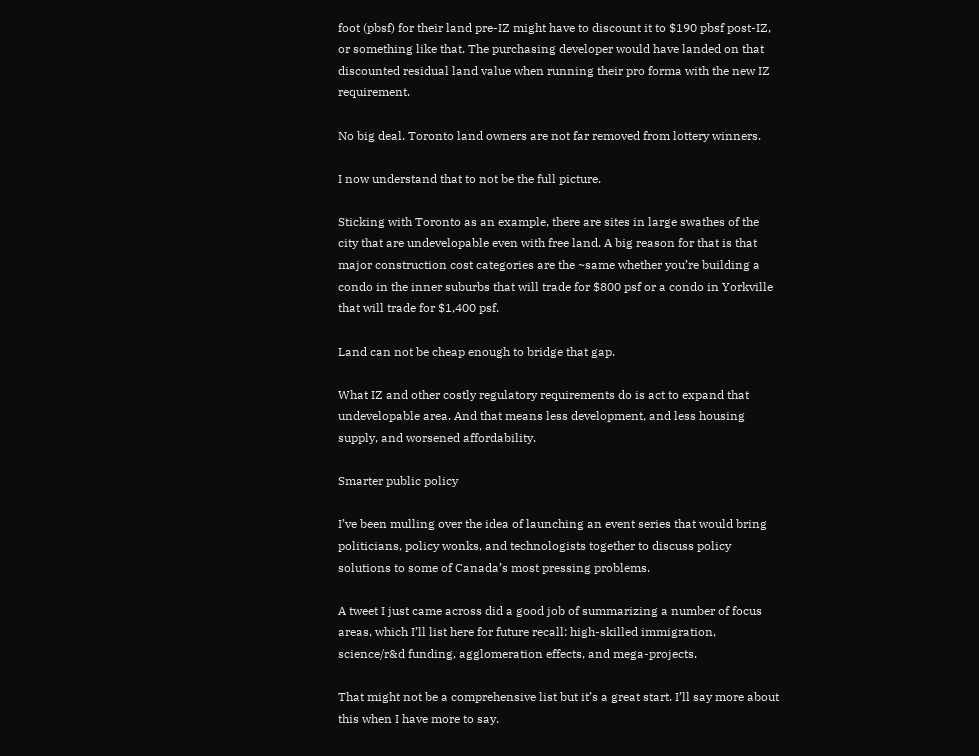foot (pbsf) for their land pre-IZ might have to discount it to $190 pbsf post-IZ, or something like that. The purchasing developer would have landed on that discounted residual land value when running their pro forma with the new IZ requirement.

No big deal. Toronto land owners are not far removed from lottery winners.

I now understand that to not be the full picture.

Sticking with Toronto as an example, there are sites in large swathes of the city that are undevelopable even with free land. A big reason for that is that major construction cost categories are the ~same whether you’re building a condo in the inner suburbs that will trade for $800 psf or a condo in Yorkville that will trade for $1,400 psf.

Land can not be cheap enough to bridge that gap.

What IZ and other costly regulatory requirements do is act to expand that undevelopable area. And that means less development, and less housing supply, and worsened affordability.

Smarter public policy

I’ve been mulling over the idea of launching an event series that would bring politicians, policy wonks, and technologists together to discuss policy solutions to some of Canada’s most pressing problems.

A tweet I just came across did a good job of summarizing a number of focus areas, which I’ll list here for future recall: high-skilled immigration, science/r&d funding, agglomeration effects, and mega-projects.

That might not be a comprehensive list but it’s a great start. I’ll say more about this when I have more to say.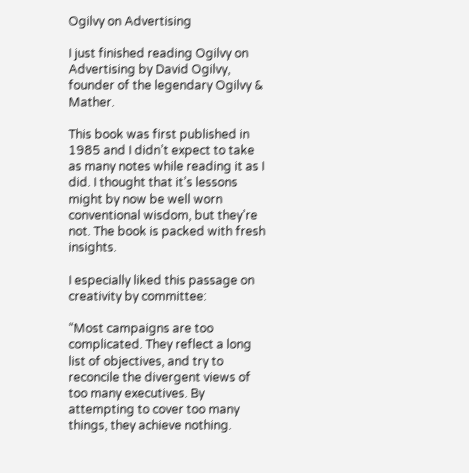Ogilvy on Advertising

I just finished reading Ogilvy on Advertising by David Ogilvy, founder of the legendary Ogilvy & Mather.

This book was first published in 1985 and I didn’t expect to take as many notes while reading it as I did. I thought that it’s lessons might by now be well worn conventional wisdom, but they’re not. The book is packed with fresh insights.

I especially liked this passage on creativity by committee:

“Most campaigns are too complicated. They reflect a long list of objectives, and try to reconcile the divergent views of too many executives. By attempting to cover too many things, they achieve nothing.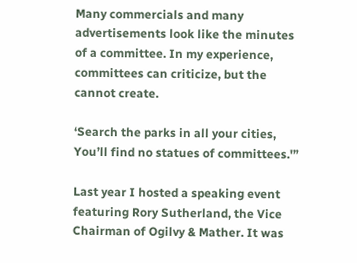Many commercials and many advertisements look like the minutes of a committee. In my experience, committees can criticize, but the cannot create.

‘Search the parks in all your cities,
You’ll find no statues of committees.'”

Last year I hosted a speaking event featuring Rory Sutherland, the Vice Chairman of Ogilvy & Mather. It was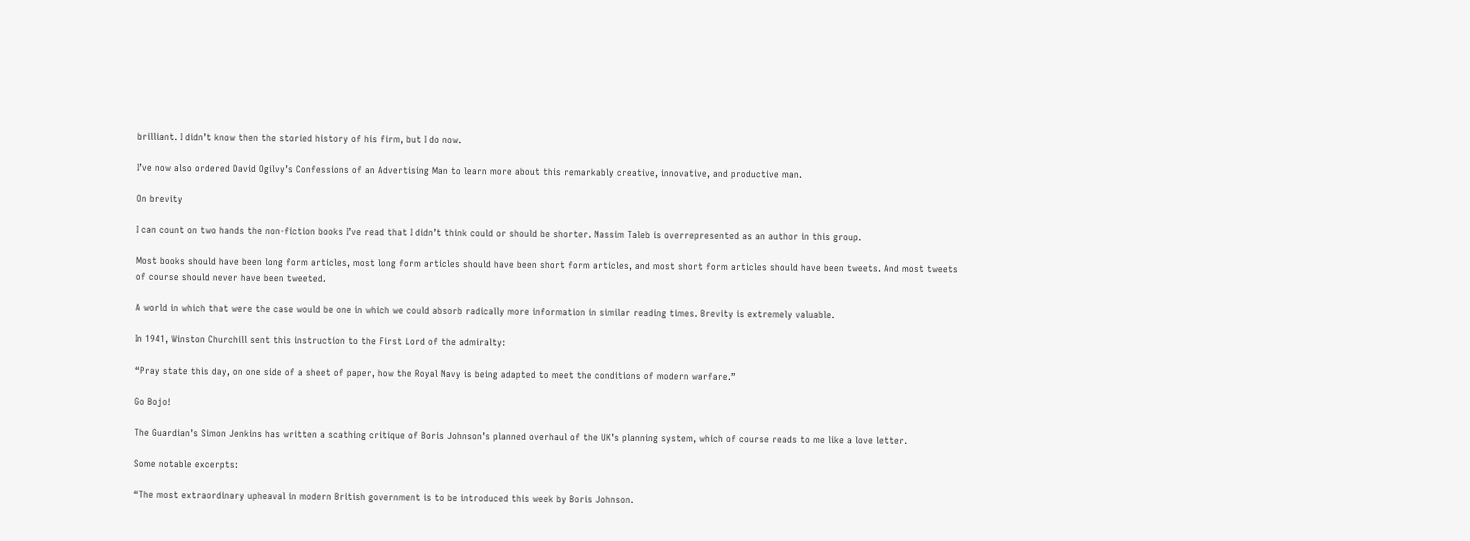brilliant. I didn’t know then the storied history of his firm, but I do now.

I’ve now also ordered David Ogilvy’s Confessions of an Advertising Man to learn more about this remarkably creative, innovative, and productive man.

On brevity

I can count on two hands the non-fiction books I’ve read that I didn’t think could or should be shorter. Nassim Taleb is overrepresented as an author in this group.

Most books should have been long form articles, most long form articles should have been short form articles, and most short form articles should have been tweets. And most tweets of course should never have been tweeted.

A world in which that were the case would be one in which we could absorb radically more information in similar reading times. Brevity is extremely valuable.

In 1941, Winston Churchill sent this instruction to the First Lord of the admiralty:

“Pray state this day, on one side of a sheet of paper, how the Royal Navy is being adapted to meet the conditions of modern warfare.”

Go Bojo!

The Guardian’s Simon Jenkins has written a scathing critique of Boris Johnson’s planned overhaul of the UK’s planning system, which of course reads to me like a love letter.

Some notable excerpts:

“The most extraordinary upheaval in modern British government is to be introduced this week by Boris Johnson.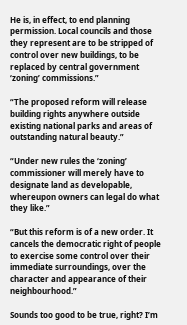He is, in effect, to end planning permission. Local councils and those they represent are to be stripped of control over new buildings, to be replaced by central government ‘zoning’ commissions.”

“The proposed reform will release building rights anywhere outside existing national parks and areas of outstanding natural beauty.”

“Under new rules the ‘zoning’ commissioner will merely have to designate land as developable, whereupon owners can legal do what they like.”

“But this reform is of a new order. It cancels the democratic right of people to exercise some control over their immediate surroundings, over the character and appearance of their neighbourhood.”

Sounds too good to be true, right? I’m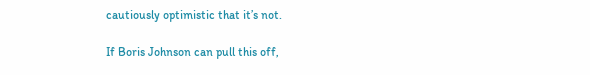cautiously optimistic that it’s not.

If Boris Johnson can pull this off,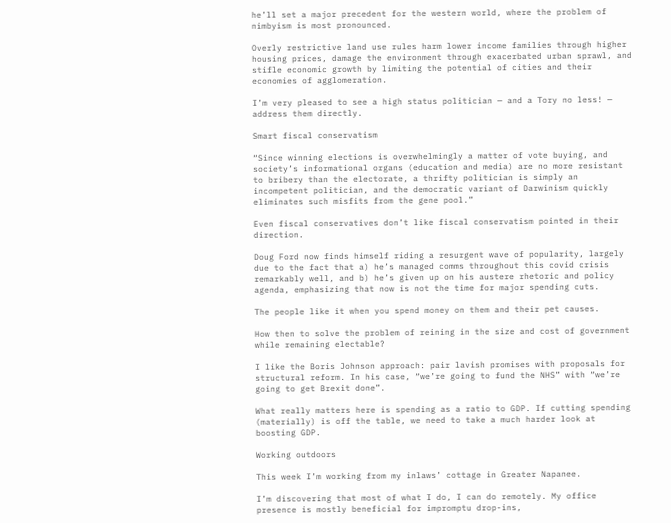he’ll set a major precedent for the western world, where the problem of nimbyism is most pronounced.

Overly restrictive land use rules harm lower income families through higher housing prices, damage the environment through exacerbated urban sprawl, and stifle economic growth by limiting the potential of cities and their economies of agglomeration.

I’m very pleased to see a high status politician — and a Tory no less! — address them directly.

Smart fiscal conservatism

“Since winning elections is overwhelmingly a matter of vote buying, and society’s informational organs (education and media) are no more resistant to bribery than the electorate, a thrifty politician is simply an incompetent politician, and the democratic variant of Darwinism quickly eliminates such misfits from the gene pool.”

Even fiscal conservatives don’t like fiscal conservatism pointed in their direction.

Doug Ford now finds himself riding a resurgent wave of popularity, largely due to the fact that a) he’s managed comms throughout this covid crisis remarkably well, and b) he’s given up on his austere rhetoric and policy agenda, emphasizing that now is not the time for major spending cuts.

The people like it when you spend money on them and their pet causes.

How then to solve the problem of reining in the size and cost of government while remaining electable?

I like the Boris Johnson approach: pair lavish promises with proposals for structural reform. In his case, “we’re going to fund the NHS” with “we’re going to get Brexit done”.

What really matters here is spending as a ratio to GDP. If cutting spending (materially) is off the table, we need to take a much harder look at boosting GDP.

Working outdoors

This week I’m working from my inlaws’ cottage in Greater Napanee.

I’m discovering that most of what I do, I can do remotely. My office presence is mostly beneficial for impromptu drop-ins,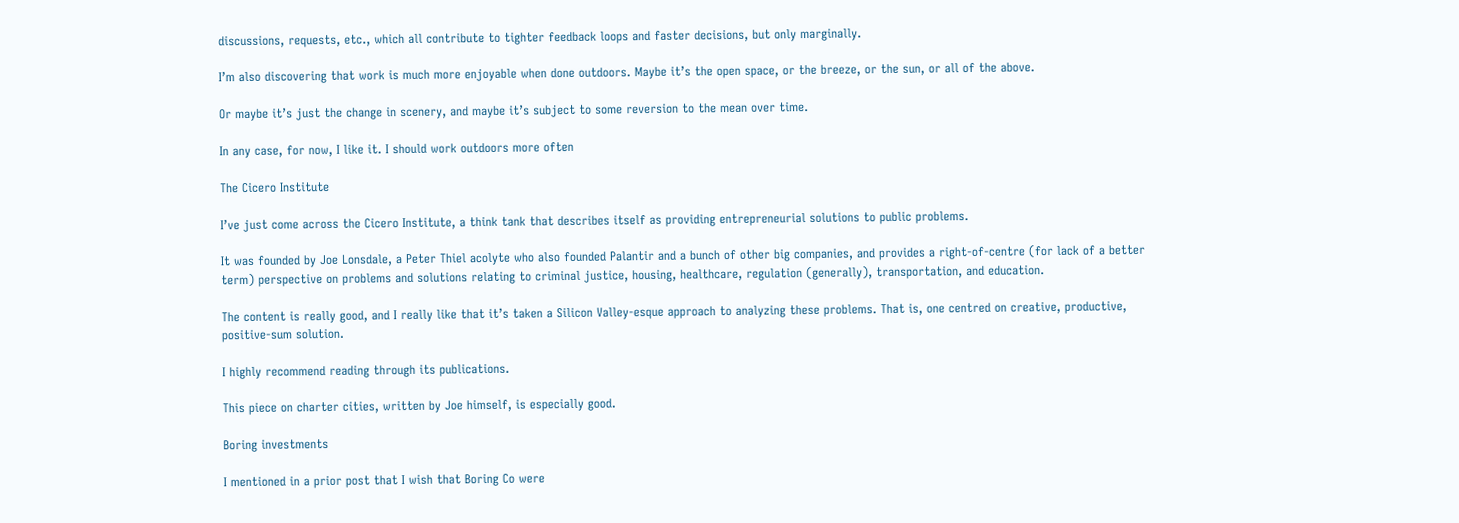discussions, requests, etc., which all contribute to tighter feedback loops and faster decisions, but only marginally.

I’m also discovering that work is much more enjoyable when done outdoors. Maybe it’s the open space, or the breeze, or the sun, or all of the above.

Or maybe it’s just the change in scenery, and maybe it’s subject to some reversion to the mean over time.

In any case, for now, I like it. I should work outdoors more often

The Cicero Institute

I’ve just come across the Cicero Institute, a think tank that describes itself as providing entrepreneurial solutions to public problems.

It was founded by Joe Lonsdale, a Peter Thiel acolyte who also founded Palantir and a bunch of other big companies, and provides a right-of-centre (for lack of a better term) perspective on problems and solutions relating to criminal justice, housing, healthcare, regulation (generally), transportation, and education.

The content is really good, and I really like that it’s taken a Silicon Valley-esque approach to analyzing these problems. That is, one centred on creative, productive, positive-sum solution.

I highly recommend reading through its publications.

This piece on charter cities, written by Joe himself, is especially good.

Boring investments

I mentioned in a prior post that I wish that Boring Co were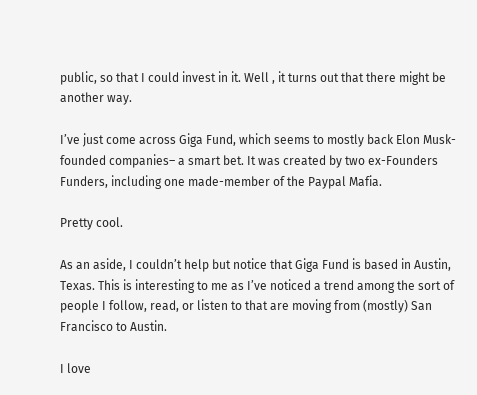public, so that I could invest in it. Well , it turns out that there might be another way.

I’ve just come across Giga Fund, which seems to mostly back Elon Musk-founded companies– a smart bet. It was created by two ex-Founders Funders, including one made-member of the Paypal Mafia.

Pretty cool.

As an aside, I couldn’t help but notice that Giga Fund is based in Austin, Texas. This is interesting to me as I’ve noticed a trend among the sort of people I follow, read, or listen to that are moving from (mostly) San Francisco to Austin.

I love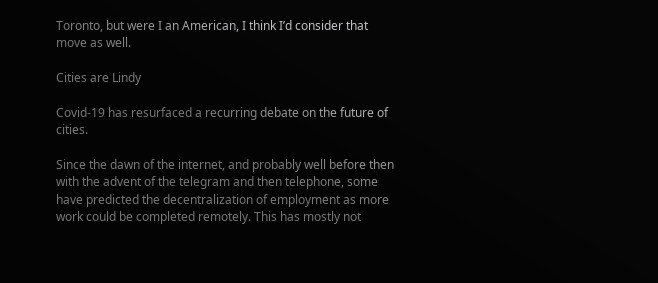Toronto, but were I an American, I think I’d consider that move as well.

Cities are Lindy

Covid-19 has resurfaced a recurring debate on the future of cities.

Since the dawn of the internet, and probably well before then with the advent of the telegram and then telephone, some have predicted the decentralization of employment as more work could be completed remotely. This has mostly not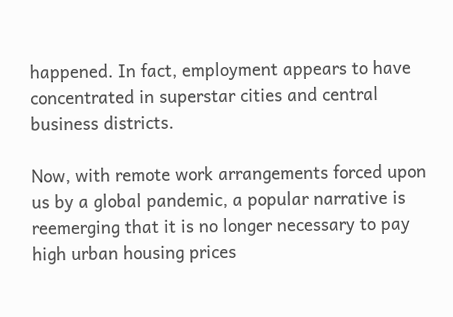happened. In fact, employment appears to have concentrated in superstar cities and central business districts.

Now, with remote work arrangements forced upon us by a global pandemic, a popular narrative is reemerging that it is no longer necessary to pay high urban housing prices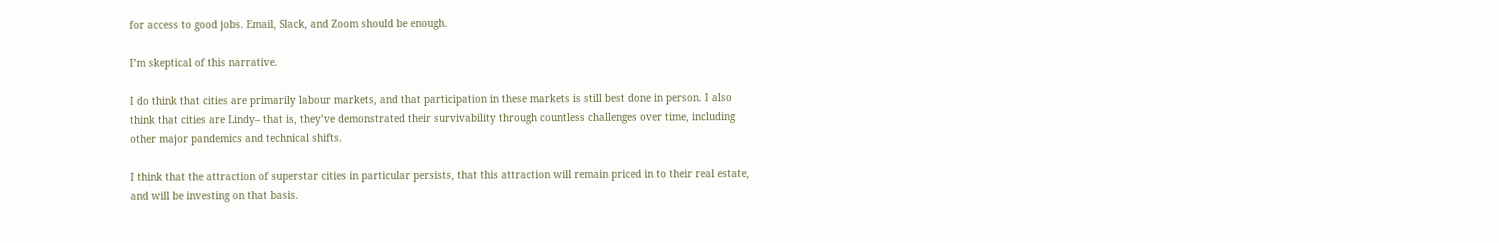for access to good jobs. Email, Slack, and Zoom should be enough.

I’m skeptical of this narrative.

I do think that cities are primarily labour markets, and that participation in these markets is still best done in person. I also think that cities are Lindy– that is, they’ve demonstrated their survivability through countless challenges over time, including other major pandemics and technical shifts.

I think that the attraction of superstar cities in particular persists, that this attraction will remain priced in to their real estate, and will be investing on that basis.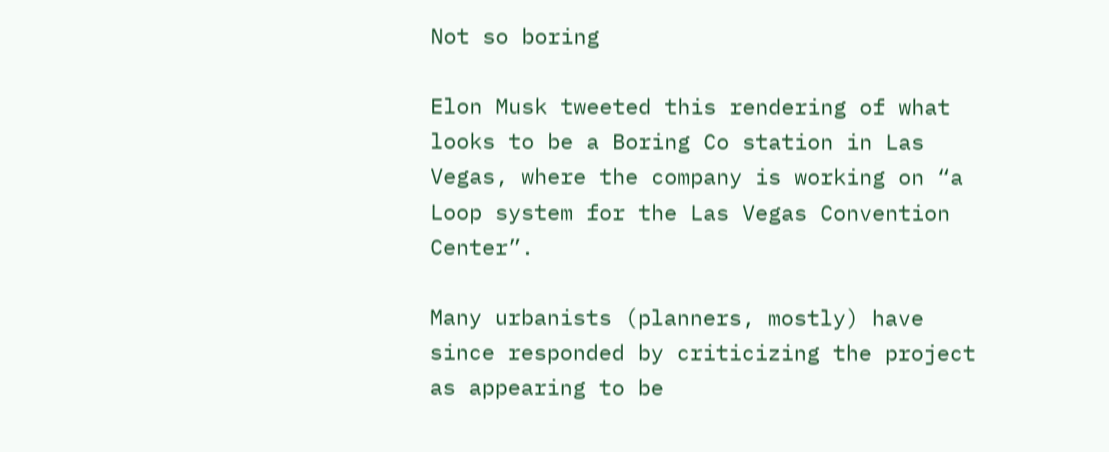Not so boring

Elon Musk tweeted this rendering of what looks to be a Boring Co station in Las Vegas, where the company is working on “a Loop system for the Las Vegas Convention Center”.

Many urbanists (planners, mostly) have since responded by criticizing the project as appearing to be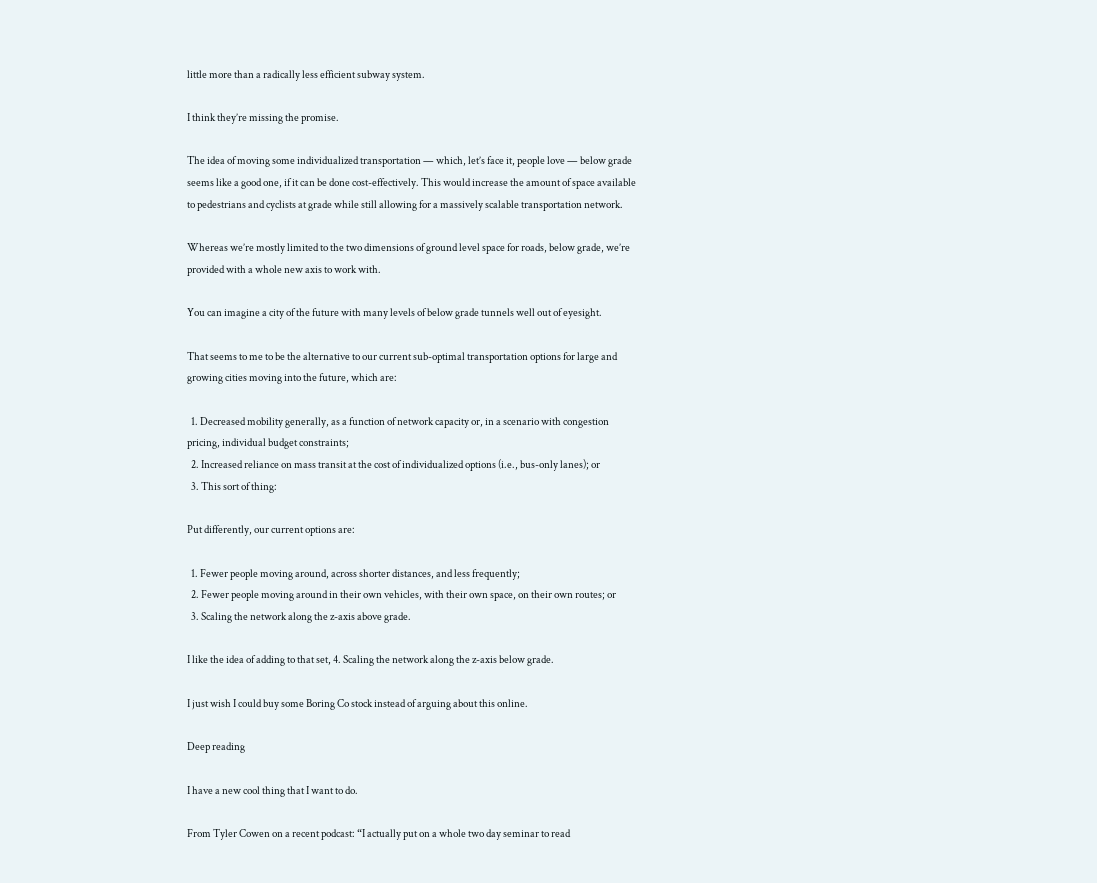little more than a radically less efficient subway system.

I think they’re missing the promise.

The idea of moving some individualized transportation — which, let’s face it, people love — below grade seems like a good one, if it can be done cost-effectively. This would increase the amount of space available to pedestrians and cyclists at grade while still allowing for a massively scalable transportation network.

Whereas we’re mostly limited to the two dimensions of ground level space for roads, below grade, we’re provided with a whole new axis to work with.

You can imagine a city of the future with many levels of below grade tunnels well out of eyesight.

That seems to me to be the alternative to our current sub-optimal transportation options for large and growing cities moving into the future, which are:

  1. Decreased mobility generally, as a function of network capacity or, in a scenario with congestion pricing, individual budget constraints;
  2. Increased reliance on mass transit at the cost of individualized options (i.e., bus-only lanes); or
  3. This sort of thing:

Put differently, our current options are:

  1. Fewer people moving around, across shorter distances, and less frequently;
  2. Fewer people moving around in their own vehicles, with their own space, on their own routes; or
  3. Scaling the network along the z-axis above grade.

I like the idea of adding to that set, 4. Scaling the network along the z-axis below grade.

I just wish I could buy some Boring Co stock instead of arguing about this online.

Deep reading

I have a new cool thing that I want to do.

From Tyler Cowen on a recent podcast: “I actually put on a whole two day seminar to read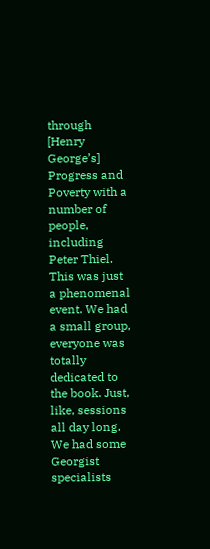through [Henry George’s] Progress and Poverty with a number of people, including Peter Thiel. This was just a phenomenal event. We had a small group, everyone was totally dedicated to the book. Just, like, sessions all day long. We had some Georgist specialists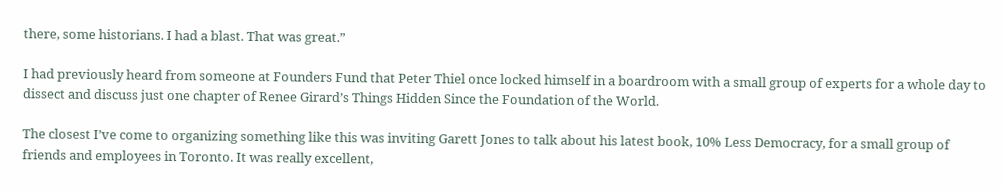there, some historians. I had a blast. That was great.”

I had previously heard from someone at Founders Fund that Peter Thiel once locked himself in a boardroom with a small group of experts for a whole day to dissect and discuss just one chapter of Renee Girard’s Things Hidden Since the Foundation of the World.

The closest I’ve come to organizing something like this was inviting Garett Jones to talk about his latest book, 10% Less Democracy, for a small group of friends and employees in Toronto. It was really excellent,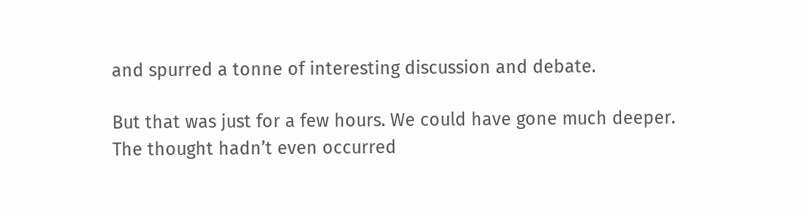and spurred a tonne of interesting discussion and debate.

But that was just for a few hours. We could have gone much deeper. The thought hadn’t even occurred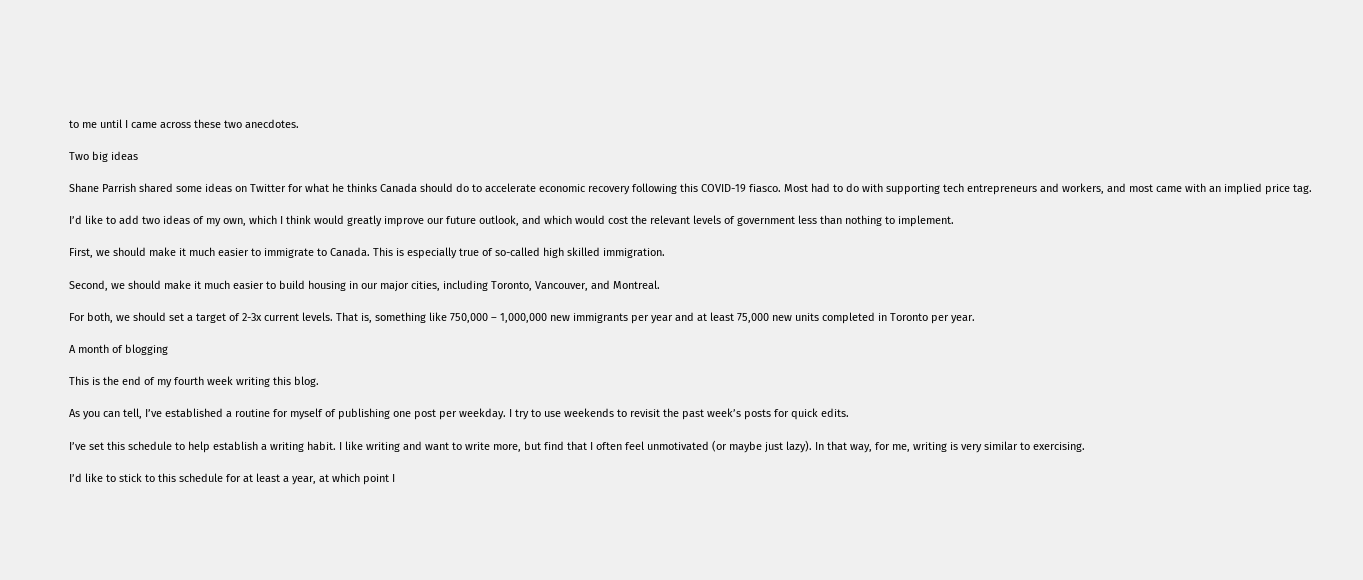to me until I came across these two anecdotes.

Two big ideas

Shane Parrish shared some ideas on Twitter for what he thinks Canada should do to accelerate economic recovery following this COVID-19 fiasco. Most had to do with supporting tech entrepreneurs and workers, and most came with an implied price tag.

I’d like to add two ideas of my own, which I think would greatly improve our future outlook, and which would cost the relevant levels of government less than nothing to implement.

First, we should make it much easier to immigrate to Canada. This is especially true of so-called high skilled immigration.

Second, we should make it much easier to build housing in our major cities, including Toronto, Vancouver, and Montreal.

For both, we should set a target of 2-3x current levels. That is, something like 750,000 – 1,000,000 new immigrants per year and at least 75,000 new units completed in Toronto per year.

A month of blogging

This is the end of my fourth week writing this blog.

As you can tell, I’ve established a routine for myself of publishing one post per weekday. I try to use weekends to revisit the past week’s posts for quick edits.

I’ve set this schedule to help establish a writing habit. I like writing and want to write more, but find that I often feel unmotivated (or maybe just lazy). In that way, for me, writing is very similar to exercising.

I’d like to stick to this schedule for at least a year, at which point I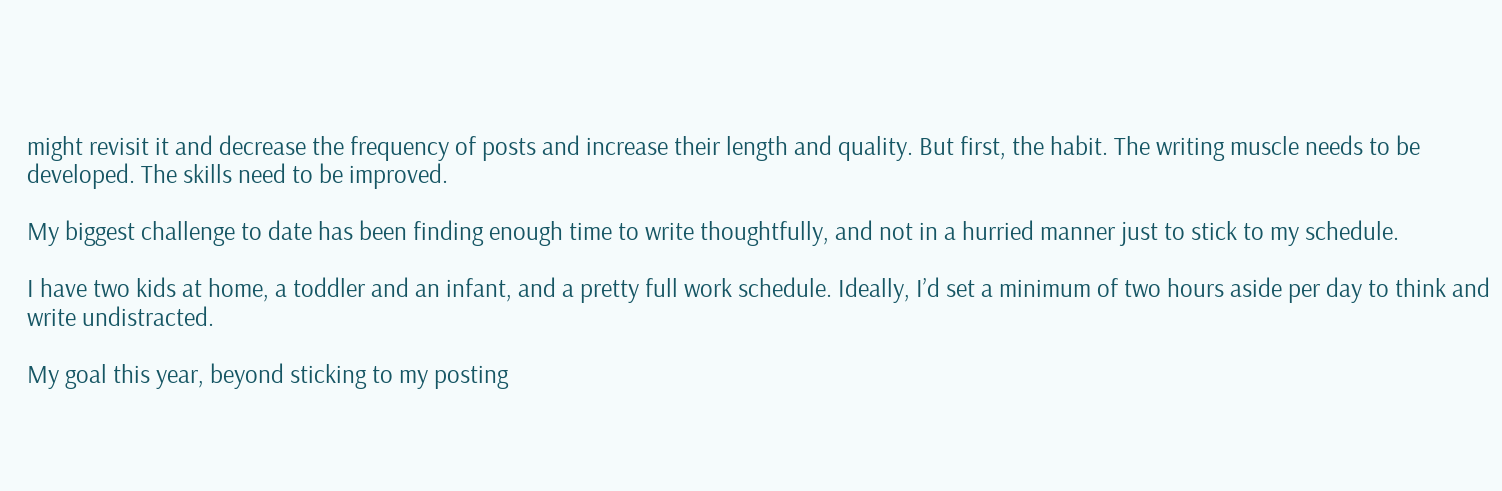might revisit it and decrease the frequency of posts and increase their length and quality. But first, the habit. The writing muscle needs to be developed. The skills need to be improved.

My biggest challenge to date has been finding enough time to write thoughtfully, and not in a hurried manner just to stick to my schedule.

I have two kids at home, a toddler and an infant, and a pretty full work schedule. Ideally, I’d set a minimum of two hours aside per day to think and write undistracted.

My goal this year, beyond sticking to my posting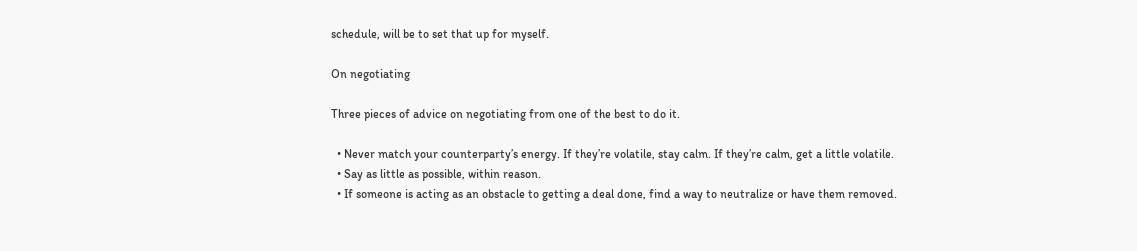schedule, will be to set that up for myself.

On negotiating

Three pieces of advice on negotiating from one of the best to do it.

  • Never match your counterparty’s energy. If they’re volatile, stay calm. If they’re calm, get a little volatile.
  • Say as little as possible, within reason.
  • If someone is acting as an obstacle to getting a deal done, find a way to neutralize or have them removed.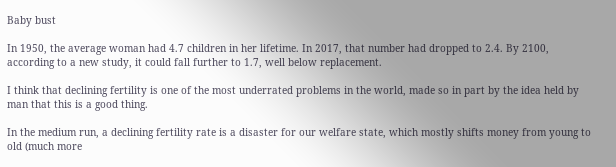Baby bust

In 1950, the average woman had 4.7 children in her lifetime. In 2017, that number had dropped to 2.4. By 2100, according to a new study, it could fall further to 1.7, well below replacement.

I think that declining fertility is one of the most underrated problems in the world, made so in part by the idea held by man that this is a good thing.

In the medium run, a declining fertility rate is a disaster for our welfare state, which mostly shifts money from young to old (much more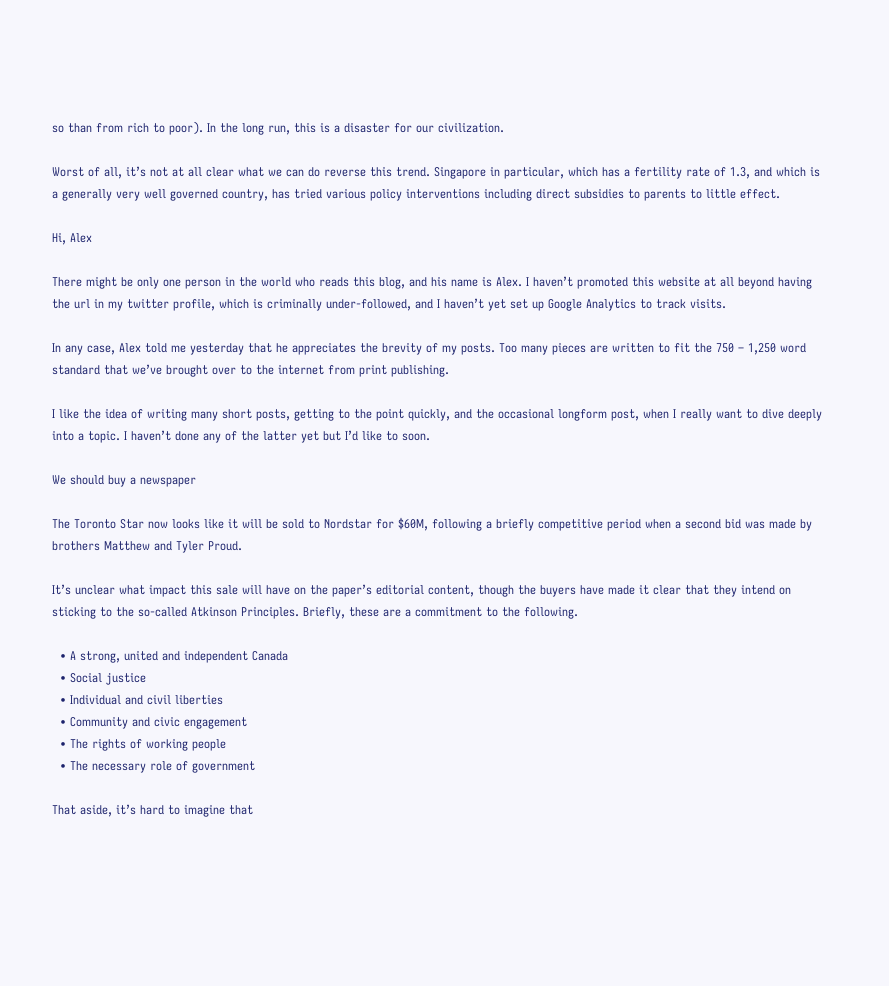so than from rich to poor). In the long run, this is a disaster for our civilization.

Worst of all, it’s not at all clear what we can do reverse this trend. Singapore in particular, which has a fertility rate of 1.3, and which is a generally very well governed country, has tried various policy interventions including direct subsidies to parents to little effect.

Hi, Alex

There might be only one person in the world who reads this blog, and his name is Alex. I haven’t promoted this website at all beyond having the url in my twitter profile, which is criminally under-followed, and I haven’t yet set up Google Analytics to track visits.

In any case, Alex told me yesterday that he appreciates the brevity of my posts. Too many pieces are written to fit the 750 – 1,250 word standard that we’ve brought over to the internet from print publishing.

I like the idea of writing many short posts, getting to the point quickly, and the occasional longform post, when I really want to dive deeply into a topic. I haven’t done any of the latter yet but I’d like to soon.

We should buy a newspaper

The Toronto Star now looks like it will be sold to Nordstar for $60M, following a briefly competitive period when a second bid was made by brothers Matthew and Tyler Proud.

It’s unclear what impact this sale will have on the paper’s editorial content, though the buyers have made it clear that they intend on sticking to the so-called Atkinson Principles. Briefly, these are a commitment to the following.

  • A strong, united and independent Canada
  • Social justice
  • Individual and civil liberties
  • Community and civic engagement
  • The rights of working people
  • The necessary role of government

That aside, it’s hard to imagine that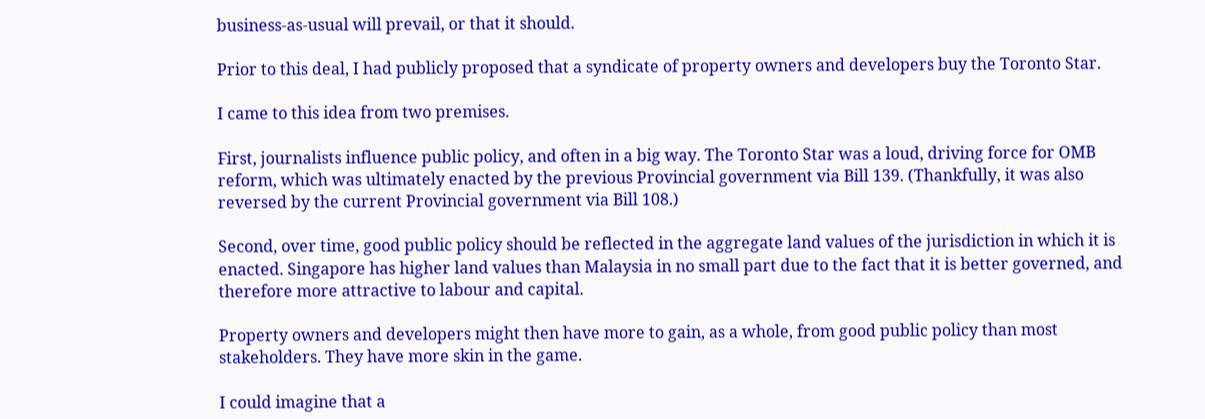business-as-usual will prevail, or that it should.

Prior to this deal, I had publicly proposed that a syndicate of property owners and developers buy the Toronto Star.

I came to this idea from two premises.

First, journalists influence public policy, and often in a big way. The Toronto Star was a loud, driving force for OMB reform, which was ultimately enacted by the previous Provincial government via Bill 139. (Thankfully, it was also reversed by the current Provincial government via Bill 108.)

Second, over time, good public policy should be reflected in the aggregate land values of the jurisdiction in which it is enacted. Singapore has higher land values than Malaysia in no small part due to the fact that it is better governed, and therefore more attractive to labour and capital.

Property owners and developers might then have more to gain, as a whole, from good public policy than most stakeholders. They have more skin in the game.

I could imagine that a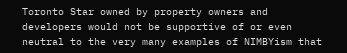Toronto Star owned by property owners and developers would not be supportive of or even neutral to the very many examples of NIMBYism that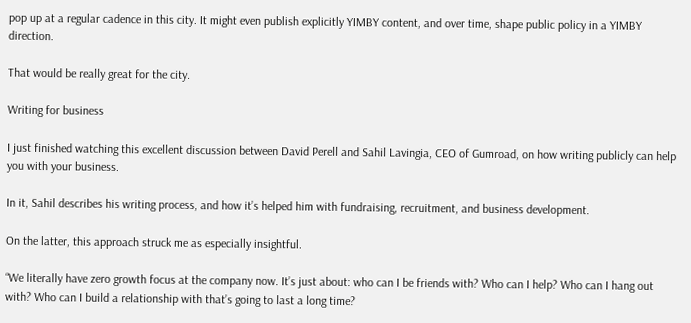pop up at a regular cadence in this city. It might even publish explicitly YIMBY content, and over time, shape public policy in a YIMBY direction.

That would be really great for the city.

Writing for business

I just finished watching this excellent discussion between David Perell and Sahil Lavingia, CEO of Gumroad, on how writing publicly can help you with your business.

In it, Sahil describes his writing process, and how it’s helped him with fundraising, recruitment, and business development.

On the latter, this approach struck me as especially insightful.

“We literally have zero growth focus at the company now. It’s just about: who can I be friends with? Who can I help? Who can I hang out with? Who can I build a relationship with that’s going to last a long time?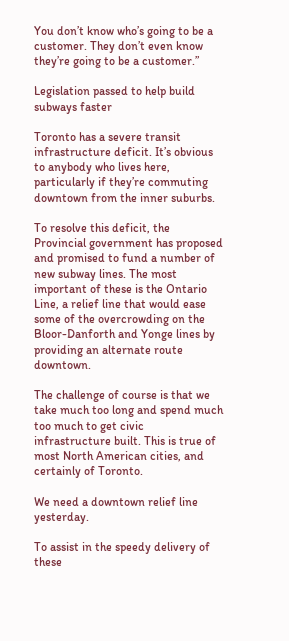You don’t know who’s going to be a customer. They don’t even know they’re going to be a customer.”

Legislation passed to help build subways faster

Toronto has a severe transit infrastructure deficit. It’s obvious to anybody who lives here, particularly if they’re commuting downtown from the inner suburbs.

To resolve this deficit, the Provincial government has proposed and promised to fund a number of new subway lines. The most important of these is the Ontario Line, a relief line that would ease some of the overcrowding on the Bloor-Danforth and Yonge lines by providing an alternate route downtown.

The challenge of course is that we take much too long and spend much too much to get civic infrastructure built. This is true of most North American cities, and certainly of Toronto.

We need a downtown relief line yesterday.

To assist in the speedy delivery of these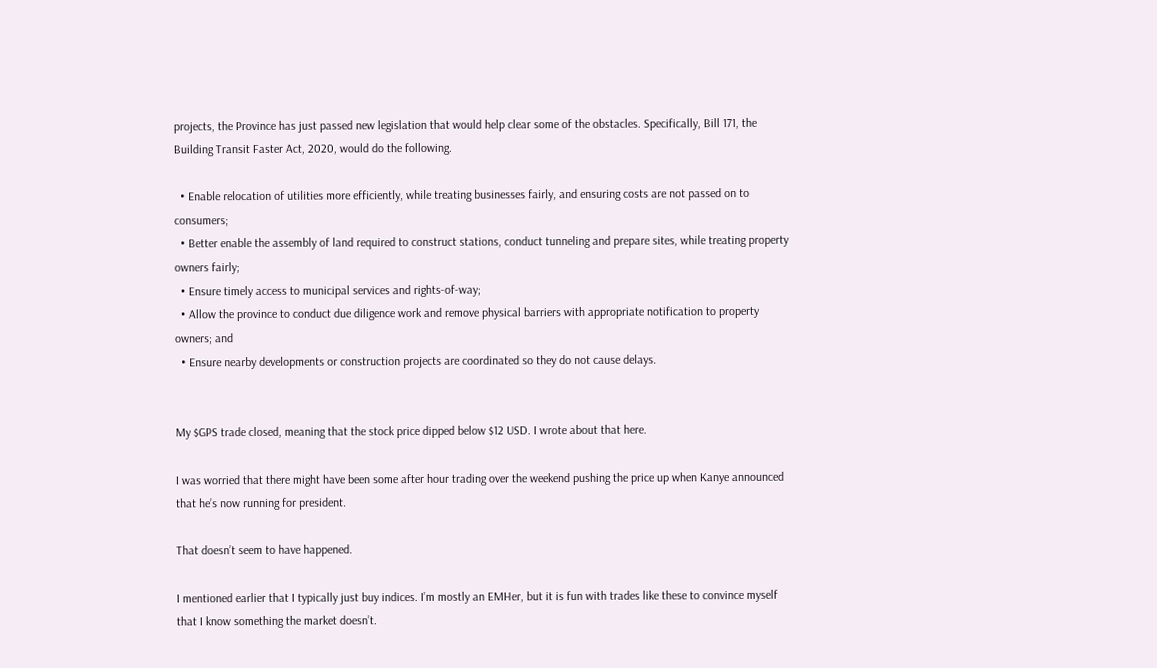projects, the Province has just passed new legislation that would help clear some of the obstacles. Specifically, Bill 171, the Building Transit Faster Act, 2020, would do the following.

  • Enable relocation of utilities more efficiently, while treating businesses fairly, and ensuring costs are not passed on to consumers;
  • Better enable the assembly of land required to construct stations, conduct tunneling and prepare sites, while treating property owners fairly;
  • Ensure timely access to municipal services and rights-of-way;
  • Allow the province to conduct due diligence work and remove physical barriers with appropriate notification to property owners; and
  • Ensure nearby developments or construction projects are coordinated so they do not cause delays.


My $GPS trade closed, meaning that the stock price dipped below $12 USD. I wrote about that here.

I was worried that there might have been some after hour trading over the weekend pushing the price up when Kanye announced that he’s now running for president.

That doesn’t seem to have happened.

I mentioned earlier that I typically just buy indices. I’m mostly an EMHer, but it is fun with trades like these to convince myself that I know something the market doesn’t.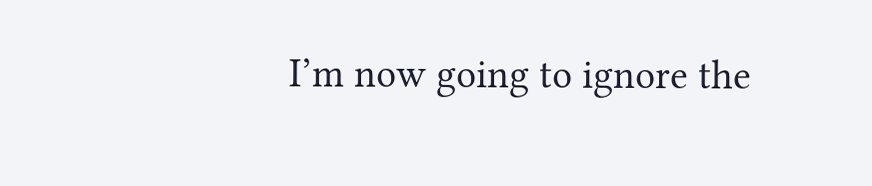I’m now going to ignore the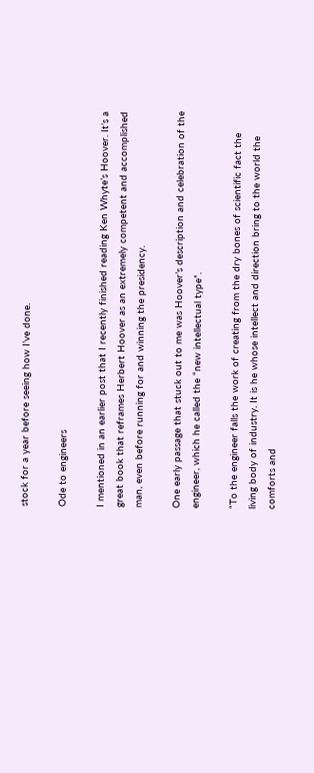stock for a year before seeing how I’ve done.

Ode to engineers

I mentioned in an earlier post that I recently finished reading Ken Whyte’s Hoover. It’s a great book that reframes Herbert Hoover as an extremely competent and accomplished man, even before running for and winning the presidency.

One early passage that stuck out to me was Hoover’s description and celebration of the engineer, which he called the “new intellectual type”.

“To the engineer falls the work of creating from the dry bones of scientific fact the living body of industry. It is he whose intellect and direction bring to the world the comforts and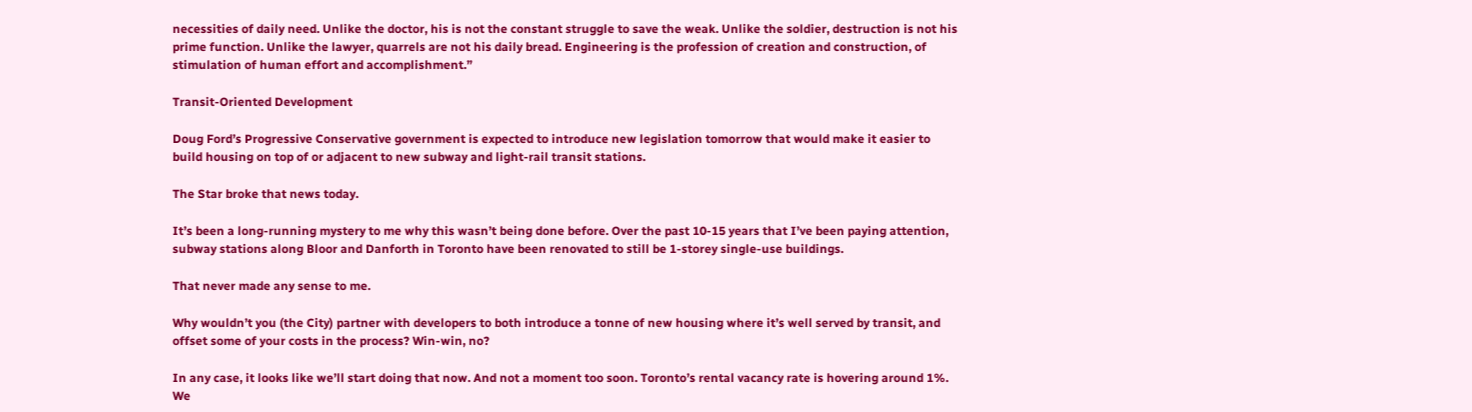necessities of daily need. Unlike the doctor, his is not the constant struggle to save the weak. Unlike the soldier, destruction is not his prime function. Unlike the lawyer, quarrels are not his daily bread. Engineering is the profession of creation and construction, of stimulation of human effort and accomplishment.”

Transit-Oriented Development

Doug Ford’s Progressive Conservative government is expected to introduce new legislation tomorrow that would make it easier to build housing on top of or adjacent to new subway and light-rail transit stations.

The Star broke that news today.

It’s been a long-running mystery to me why this wasn’t being done before. Over the past 10-15 years that I’ve been paying attention, subway stations along Bloor and Danforth in Toronto have been renovated to still be 1-storey single-use buildings.

That never made any sense to me.

Why wouldn’t you (the City) partner with developers to both introduce a tonne of new housing where it’s well served by transit, and offset some of your costs in the process? Win-win, no?

In any case, it looks like we’ll start doing that now. And not a moment too soon. Toronto’s rental vacancy rate is hovering around 1%. We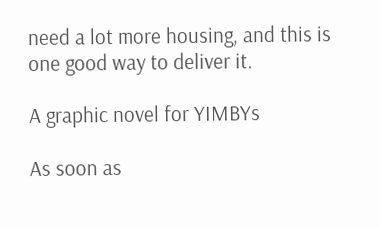need a lot more housing, and this is one good way to deliver it.

A graphic novel for YIMBYs

As soon as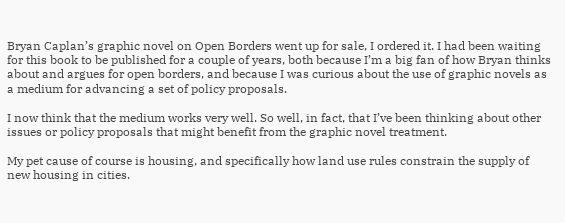Bryan Caplan’s graphic novel on Open Borders went up for sale, I ordered it. I had been waiting for this book to be published for a couple of years, both because I’m a big fan of how Bryan thinks about and argues for open borders, and because I was curious about the use of graphic novels as a medium for advancing a set of policy proposals.

I now think that the medium works very well. So well, in fact, that I’ve been thinking about other issues or policy proposals that might benefit from the graphic novel treatment.

My pet cause of course is housing, and specifically how land use rules constrain the supply of new housing in cities.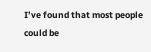I’ve found that most people could be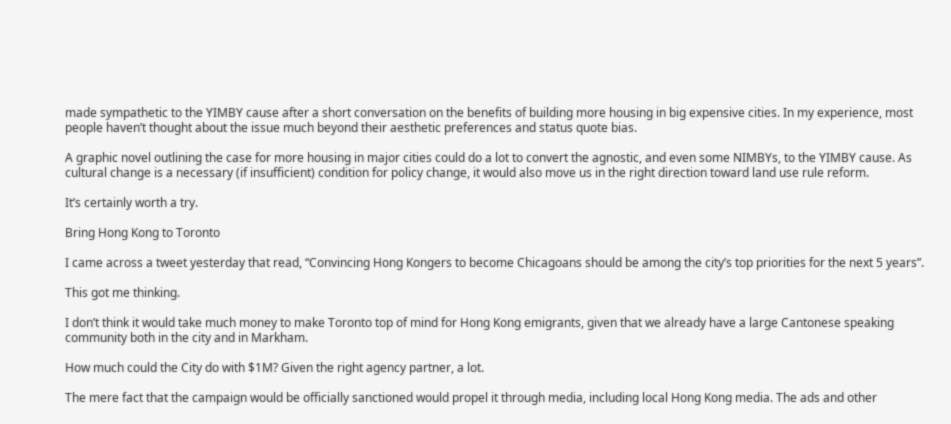made sympathetic to the YIMBY cause after a short conversation on the benefits of building more housing in big expensive cities. In my experience, most people haven’t thought about the issue much beyond their aesthetic preferences and status quote bias.

A graphic novel outlining the case for more housing in major cities could do a lot to convert the agnostic, and even some NIMBYs, to the YIMBY cause. As cultural change is a necessary (if insufficient) condition for policy change, it would also move us in the right direction toward land use rule reform.

It’s certainly worth a try.

Bring Hong Kong to Toronto

I came across a tweet yesterday that read, “Convincing Hong Kongers to become Chicagoans should be among the city’s top priorities for the next 5 years”.

This got me thinking.

I don’t think it would take much money to make Toronto top of mind for Hong Kong emigrants, given that we already have a large Cantonese speaking community both in the city and in Markham.

How much could the City do with $1M? Given the right agency partner, a lot.

The mere fact that the campaign would be officially sanctioned would propel it through media, including local Hong Kong media. The ads and other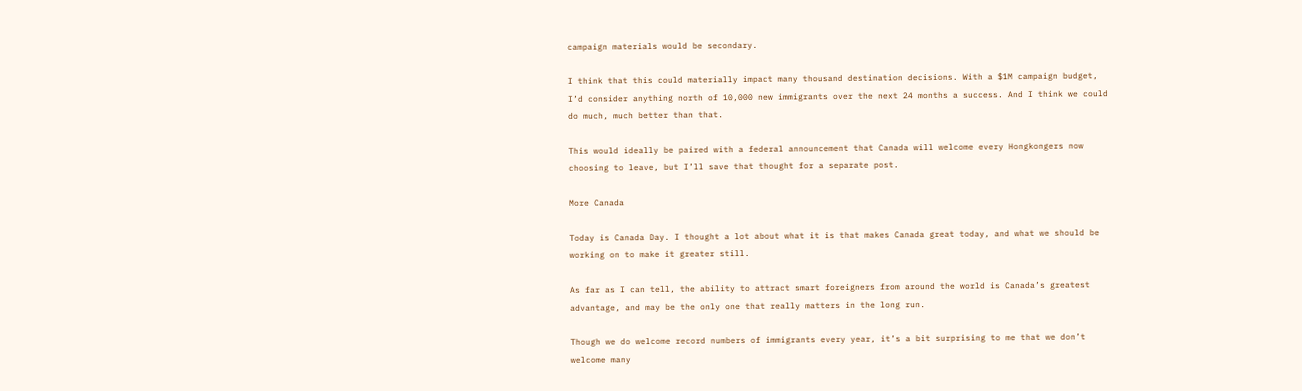campaign materials would be secondary.

I think that this could materially impact many thousand destination decisions. With a $1M campaign budget, I’d consider anything north of 10,000 new immigrants over the next 24 months a success. And I think we could do much, much better than that.

This would ideally be paired with a federal announcement that Canada will welcome every Hongkongers now choosing to leave, but I’ll save that thought for a separate post.

More Canada

Today is Canada Day. I thought a lot about what it is that makes Canada great today, and what we should be working on to make it greater still.

As far as I can tell, the ability to attract smart foreigners from around the world is Canada’s greatest advantage, and may be the only one that really matters in the long run.

Though we do welcome record numbers of immigrants every year, it’s a bit surprising to me that we don’t welcome many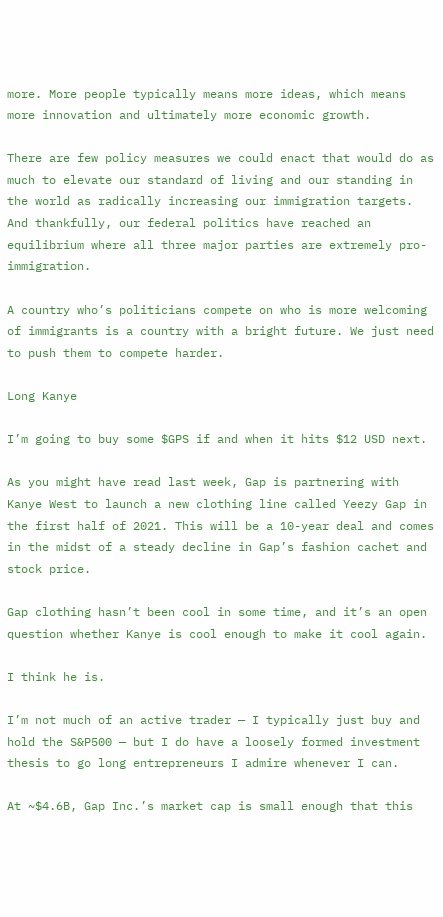more. More people typically means more ideas, which means more innovation and ultimately more economic growth.

There are few policy measures we could enact that would do as much to elevate our standard of living and our standing in the world as radically increasing our immigration targets. And thankfully, our federal politics have reached an equilibrium where all three major parties are extremely pro-immigration.

A country who’s politicians compete on who is more welcoming of immigrants is a country with a bright future. We just need to push them to compete harder.

Long Kanye

I’m going to buy some $GPS if and when it hits $12 USD next.

As you might have read last week, Gap is partnering with Kanye West to launch a new clothing line called Yeezy Gap in the first half of 2021. This will be a 10-year deal and comes in the midst of a steady decline in Gap’s fashion cachet and stock price.

Gap clothing hasn’t been cool in some time, and it’s an open question whether Kanye is cool enough to make it cool again.

I think he is.

I’m not much of an active trader — I typically just buy and hold the S&P500 — but I do have a loosely formed investment thesis to go long entrepreneurs I admire whenever I can.

At ~$4.6B, Gap Inc.’s market cap is small enough that this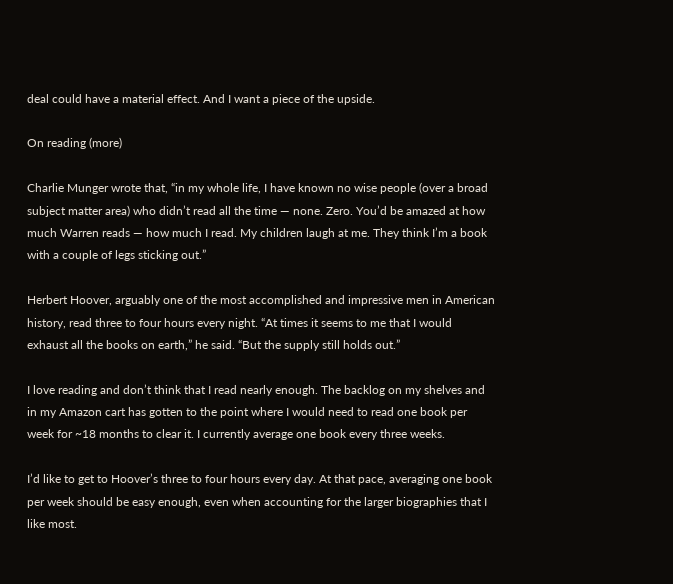deal could have a material effect. And I want a piece of the upside.

On reading (more)

Charlie Munger wrote that, “in my whole life, I have known no wise people (over a broad subject matter area) who didn’t read all the time — none. Zero. You’d be amazed at how much Warren reads — how much I read. My children laugh at me. They think I’m a book with a couple of legs sticking out.”

Herbert Hoover, arguably one of the most accomplished and impressive men in American history, read three to four hours every night. “At times it seems to me that I would exhaust all the books on earth,” he said. “But the supply still holds out.”

I love reading and don’t think that I read nearly enough. The backlog on my shelves and in my Amazon cart has gotten to the point where I would need to read one book per week for ~18 months to clear it. I currently average one book every three weeks.

I’d like to get to Hoover’s three to four hours every day. At that pace, averaging one book per week should be easy enough, even when accounting for the larger biographies that I like most.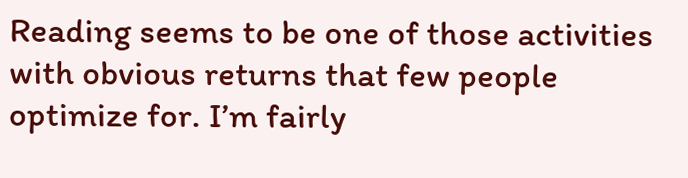Reading seems to be one of those activities with obvious returns that few people optimize for. I’m fairly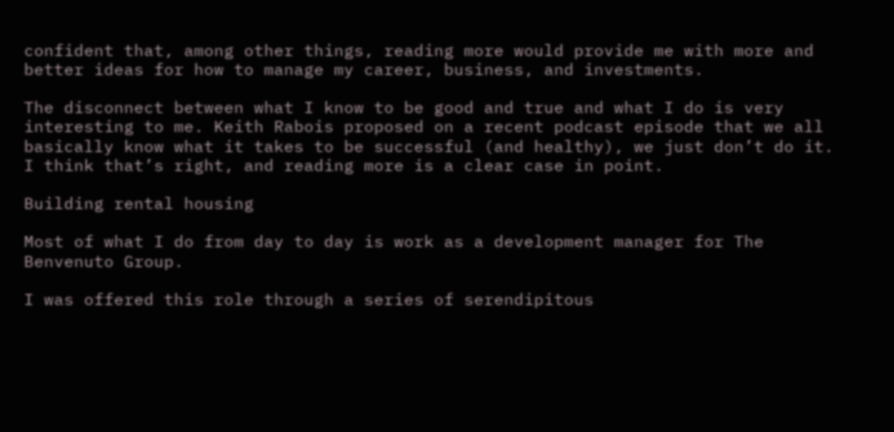confident that, among other things, reading more would provide me with more and better ideas for how to manage my career, business, and investments.

The disconnect between what I know to be good and true and what I do is very interesting to me. Keith Rabois proposed on a recent podcast episode that we all basically know what it takes to be successful (and healthy), we just don’t do it. I think that’s right, and reading more is a clear case in point.

Building rental housing

Most of what I do from day to day is work as a development manager for The Benvenuto Group.

I was offered this role through a series of serendipitous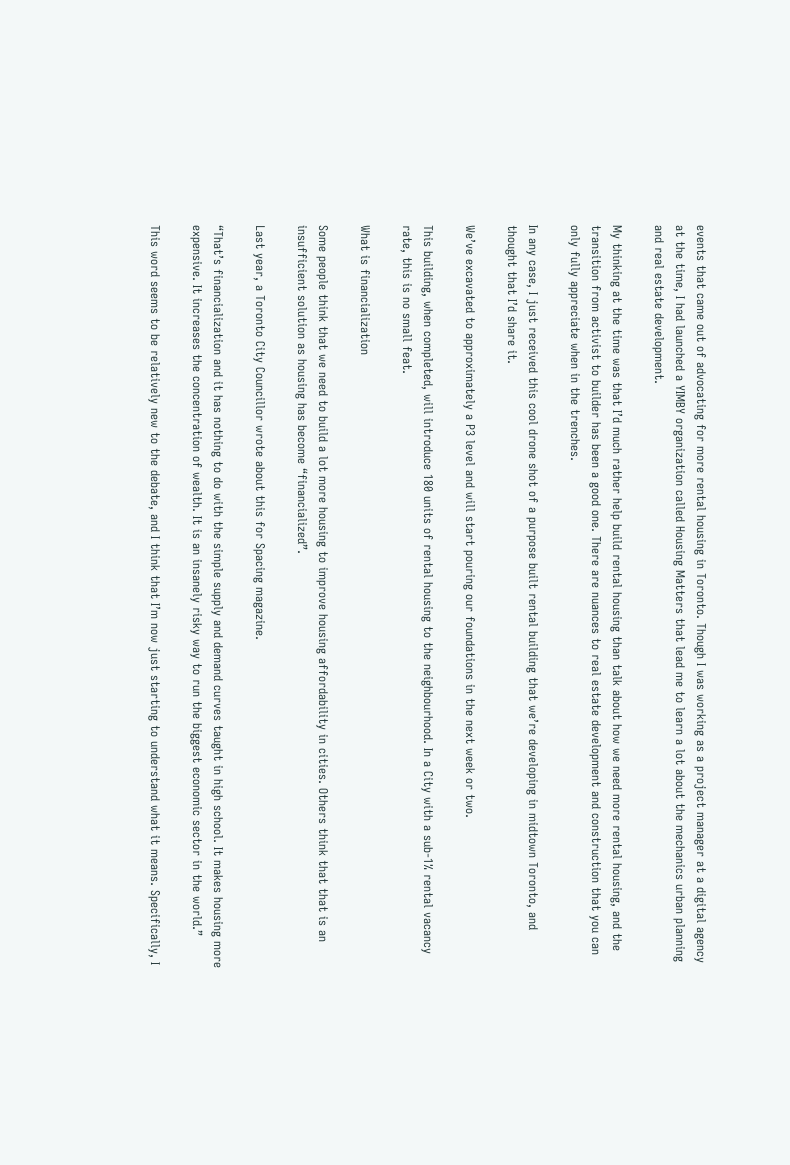events that came out of advocating for more rental housing in Toronto. Though I was working as a project manager at a digital agency at the time, I had launched a YIMBY organization called Housing Matters that lead me to learn a lot about the mechanics urban planning and real estate development.

My thinking at the time was that I’d much rather help build rental housing than talk about how we need more rental housing, and the transition from activist to builder has been a good one. There are nuances to real estate development and construction that you can only fully appreciate when in the trenches.

In any case, I just received this cool drone shot of a purpose built rental building that we’re developing in midtown Toronto, and thought that I’d share it.

We’ve excavated to approximately a P3 level and will start pouring our foundations in the next week or two.

This building, when completed, will introduce 180 units of rental housing to the neighbourhood. In a City with a sub-1% rental vacancy rate, this is no small feat.

What is financialization

Some people think that we need to build a lot more housing to improve housing affordability in cities. Others think that that is an insufficient solution as housing has become “financialized”.

Last year, a Toronto City Councillor wrote about this for Spacing magazine.

“That’s financialization and it has nothing to do with the simple supply and demand curves taught in high school. It makes housing more expensive. It increases the concentration of wealth. It is an insanely risky way to run the biggest economic sector in the world.”

This word seems to be relatively new to the debate, and I think that I’m now just starting to understand what it means. Specifically, I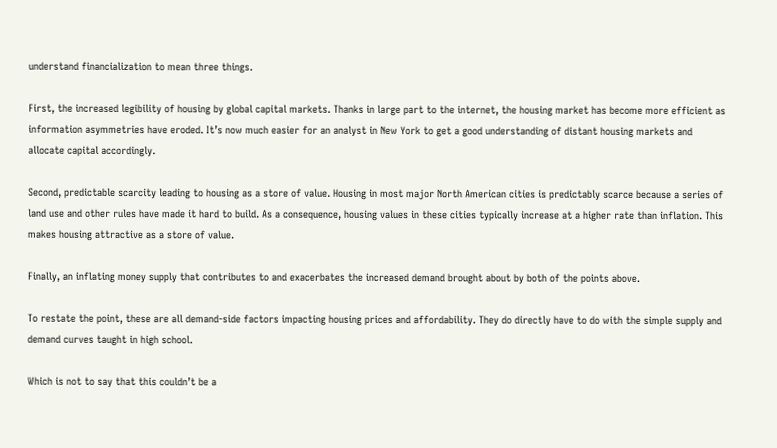understand financialization to mean three things.

First, the increased legibility of housing by global capital markets. Thanks in large part to the internet, the housing market has become more efficient as information asymmetries have eroded. It’s now much easier for an analyst in New York to get a good understanding of distant housing markets and allocate capital accordingly.

Second, predictable scarcity leading to housing as a store of value. Housing in most major North American cities is predictably scarce because a series of land use and other rules have made it hard to build. As a consequence, housing values in these cities typically increase at a higher rate than inflation. This makes housing attractive as a store of value.

Finally, an inflating money supply that contributes to and exacerbates the increased demand brought about by both of the points above.

To restate the point, these are all demand-side factors impacting housing prices and affordability. They do directly have to do with the simple supply and demand curves taught in high school.

Which is not to say that this couldn’t be a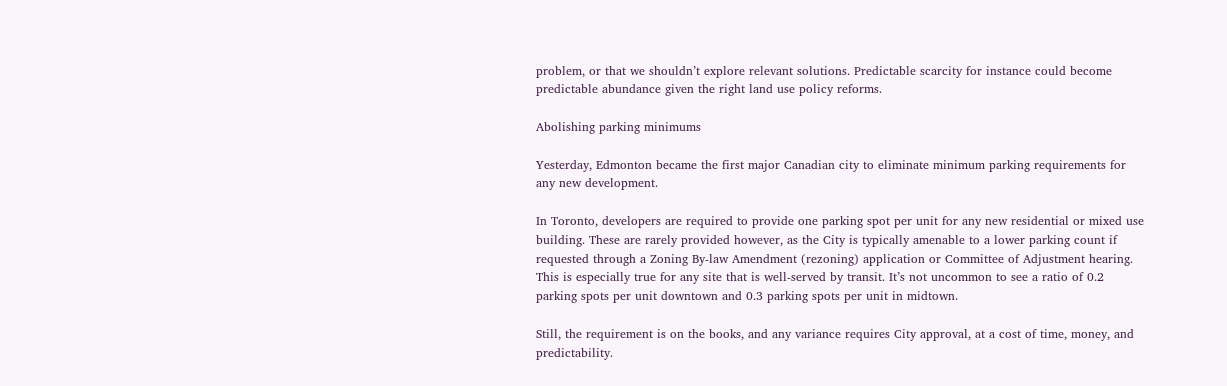problem, or that we shouldn’t explore relevant solutions. Predictable scarcity for instance could become predictable abundance given the right land use policy reforms.

Abolishing parking minimums

Yesterday, Edmonton became the first major Canadian city to eliminate minimum parking requirements for any new development.

In Toronto, developers are required to provide one parking spot per unit for any new residential or mixed use building. These are rarely provided however, as the City is typically amenable to a lower parking count if requested through a Zoning By-law Amendment (rezoning) application or Committee of Adjustment hearing. This is especially true for any site that is well-served by transit. It’s not uncommon to see a ratio of 0.2 parking spots per unit downtown and 0.3 parking spots per unit in midtown.

Still, the requirement is on the books, and any variance requires City approval, at a cost of time, money, and predictability.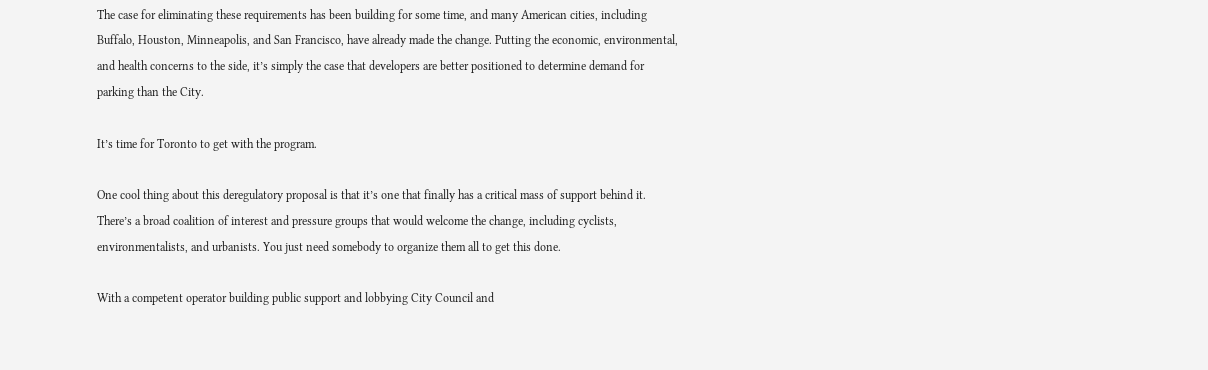The case for eliminating these requirements has been building for some time, and many American cities, including Buffalo, Houston, Minneapolis, and San Francisco, have already made the change. Putting the economic, environmental, and health concerns to the side, it’s simply the case that developers are better positioned to determine demand for parking than the City.

It’s time for Toronto to get with the program.

One cool thing about this deregulatory proposal is that it’s one that finally has a critical mass of support behind it. There’s a broad coalition of interest and pressure groups that would welcome the change, including cyclists, environmentalists, and urbanists. You just need somebody to organize them all to get this done.

With a competent operator building public support and lobbying City Council and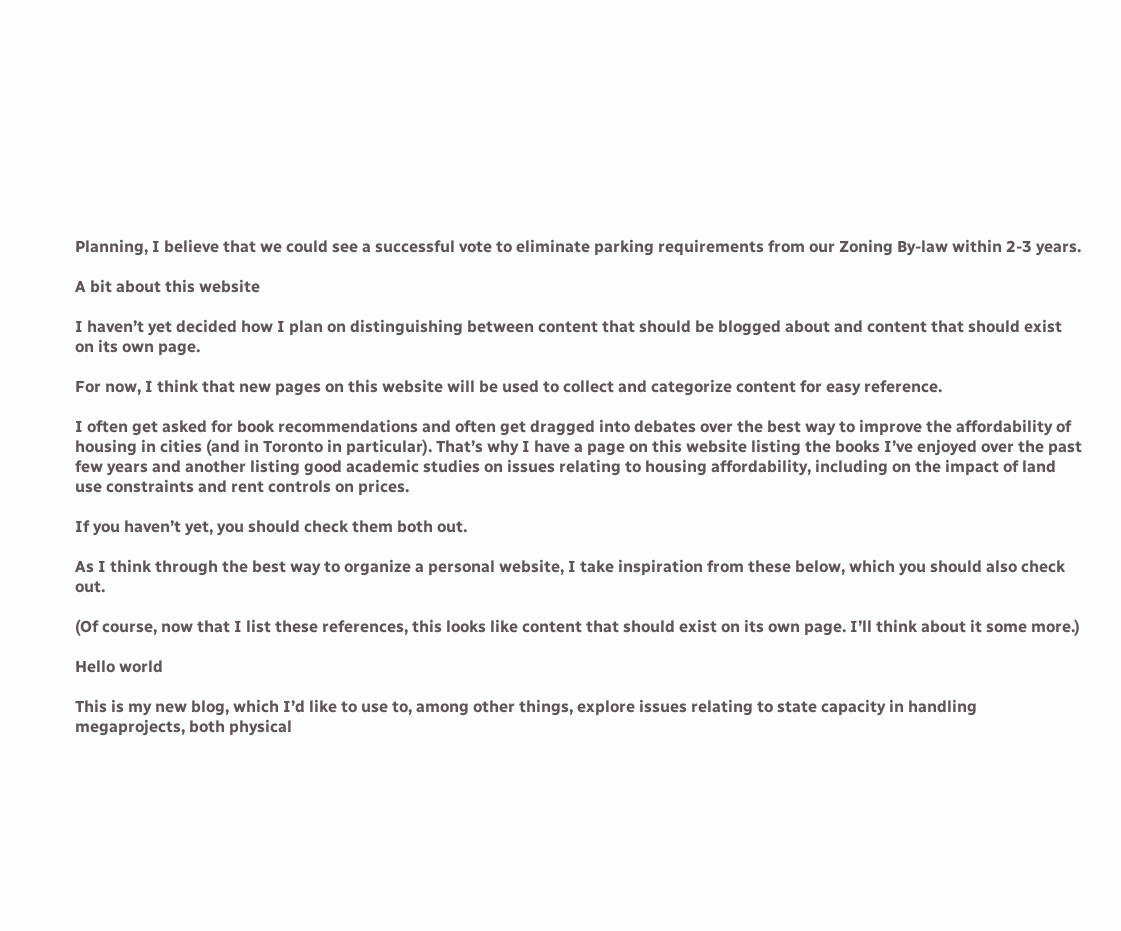Planning, I believe that we could see a successful vote to eliminate parking requirements from our Zoning By-law within 2-3 years.

A bit about this website

I haven’t yet decided how I plan on distinguishing between content that should be blogged about and content that should exist on its own page.

For now, I think that new pages on this website will be used to collect and categorize content for easy reference.

I often get asked for book recommendations and often get dragged into debates over the best way to improve the affordability of housing in cities (and in Toronto in particular). That’s why I have a page on this website listing the books I’ve enjoyed over the past few years and another listing good academic studies on issues relating to housing affordability, including on the impact of land use constraints and rent controls on prices.

If you haven’t yet, you should check them both out.

As I think through the best way to organize a personal website, I take inspiration from these below, which you should also check out.

(Of course, now that I list these references, this looks like content that should exist on its own page. I’ll think about it some more.)

Hello world

This is my new blog, which I’d like to use to, among other things, explore issues relating to state capacity in handling megaprojects, both physical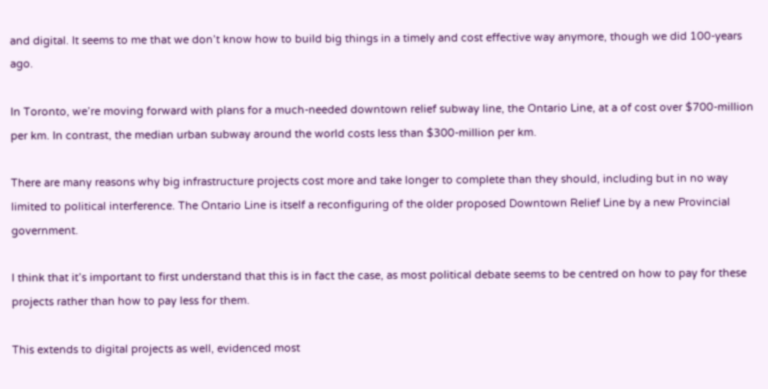and digital. It seems to me that we don’t know how to build big things in a timely and cost effective way anymore, though we did 100-years ago.

In Toronto, we’re moving forward with plans for a much-needed downtown relief subway line, the Ontario Line, at a of cost over $700-million per km. In contrast, the median urban subway around the world costs less than $300-million per km.

There are many reasons why big infrastructure projects cost more and take longer to complete than they should, including but in no way limited to political interference. The Ontario Line is itself a reconfiguring of the older proposed Downtown Relief Line by a new Provincial government.

I think that it’s important to first understand that this is in fact the case, as most political debate seems to be centred on how to pay for these projects rather than how to pay less for them.

This extends to digital projects as well, evidenced most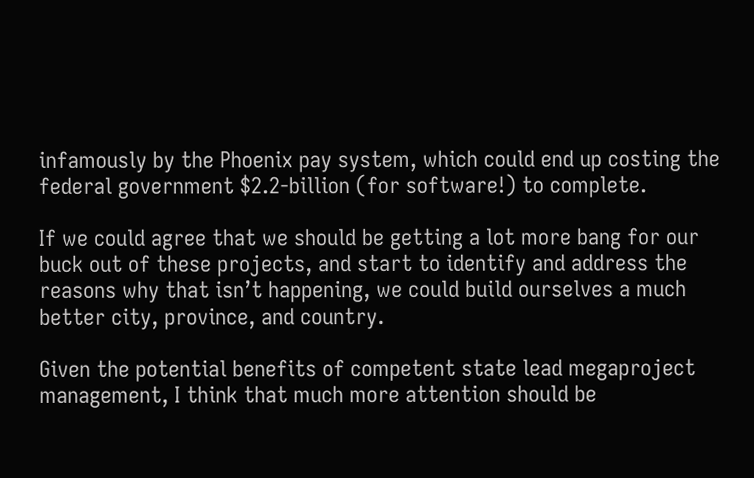infamously by the Phoenix pay system, which could end up costing the federal government $2.2-billion (for software!) to complete.

If we could agree that we should be getting a lot more bang for our buck out of these projects, and start to identify and address the reasons why that isn’t happening, we could build ourselves a much better city, province, and country.

Given the potential benefits of competent state lead megaproject management, I think that much more attention should be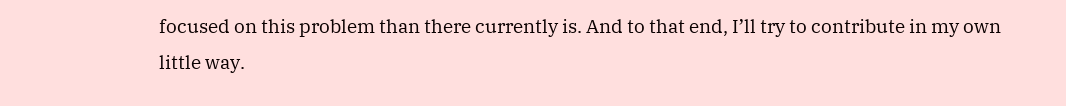focused on this problem than there currently is. And to that end, I’ll try to contribute in my own little way.